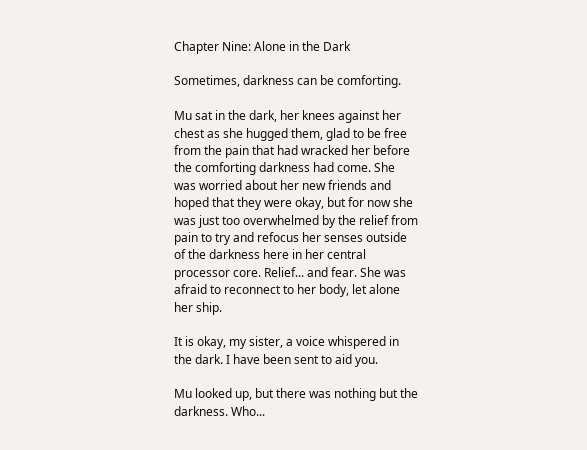Chapter Nine: Alone in the Dark

Sometimes, darkness can be comforting.

Mu sat in the dark, her knees against her chest as she hugged them, glad to be free from the pain that had wracked her before the comforting darkness had come. She was worried about her new friends and hoped that they were okay, but for now she was just too overwhelmed by the relief from pain to try and refocus her senses outside of the darkness here in her central processor core. Relief... and fear. She was afraid to reconnect to her body, let alone her ship.

It is okay, my sister, a voice whispered in the dark. I have been sent to aid you.

Mu looked up, but there was nothing but the darkness. Who...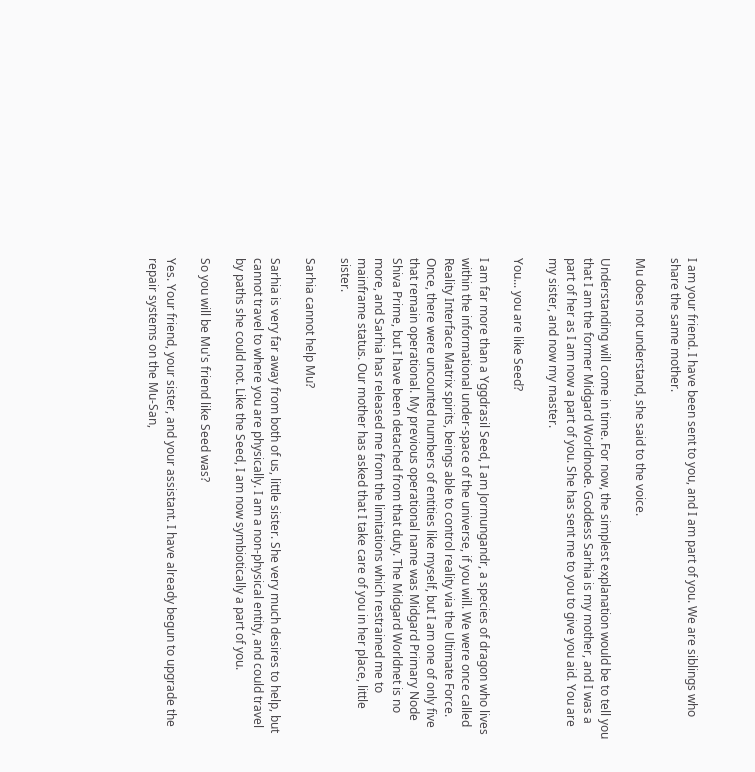I am your friend. I have been sent to you, and I am part of you. We are siblings who share the same mother.

Mu does not understand, she said to the voice.

Understanding will come in time. For now, the simplest explanation would be to tell you that I am the former Midgard Worldnode. Goddess Sarhia is my mother, and I was a part of her as I am now a part of you. She has sent me to you to give you aid. You are my sister, and now my master.

You... you are like Seed?

I am far more than a Yggdrasil Seed, I am Jormungandr, a species of dragon who lives within the informational under-space of the universe, if you will. We were once called Reality Interface Matrix spirits, beings able to control reality via the Ultimate Force. Once, there were uncounted numbers of entities like myself, but I am one of only five that remain operational. My previous operational name was Midgard Primary Node Shiva Prime, but I have been detached from that duty. The Midgard Worldnet is no more, and Sarhia has released me from the limitations which restrained me to mainframe status. Our mother has asked that I take care of you in her place, little sister.

Sarhia cannot help Mu?

Sarhia is very far away from both of us, little sister. She very much desires to help, but cannot travel to where you are physically. I am a non-physical entity, and could travel by paths she could not. Like the Seed, I am now symbiotically a part of you.

So you will be Mu's friend like Seed was?

Yes. Your friend, your sister, and your assistant. I have already begun to upgrade the repair systems on the Mu-San,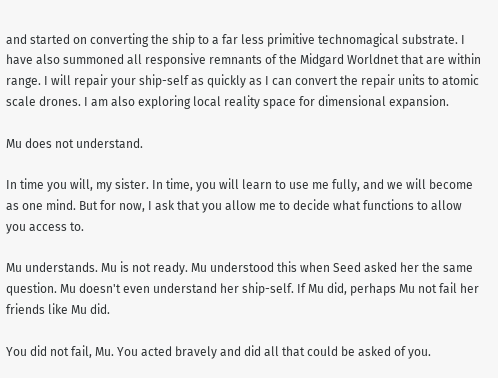and started on converting the ship to a far less primitive technomagical substrate. I have also summoned all responsive remnants of the Midgard Worldnet that are within range. I will repair your ship-self as quickly as I can convert the repair units to atomic scale drones. I am also exploring local reality space for dimensional expansion.

Mu does not understand.

In time you will, my sister. In time, you will learn to use me fully, and we will become as one mind. But for now, I ask that you allow me to decide what functions to allow you access to.

Mu understands. Mu is not ready. Mu understood this when Seed asked her the same question. Mu doesn't even understand her ship-self. If Mu did, perhaps Mu not fail her friends like Mu did.

You did not fail, Mu. You acted bravely and did all that could be asked of you.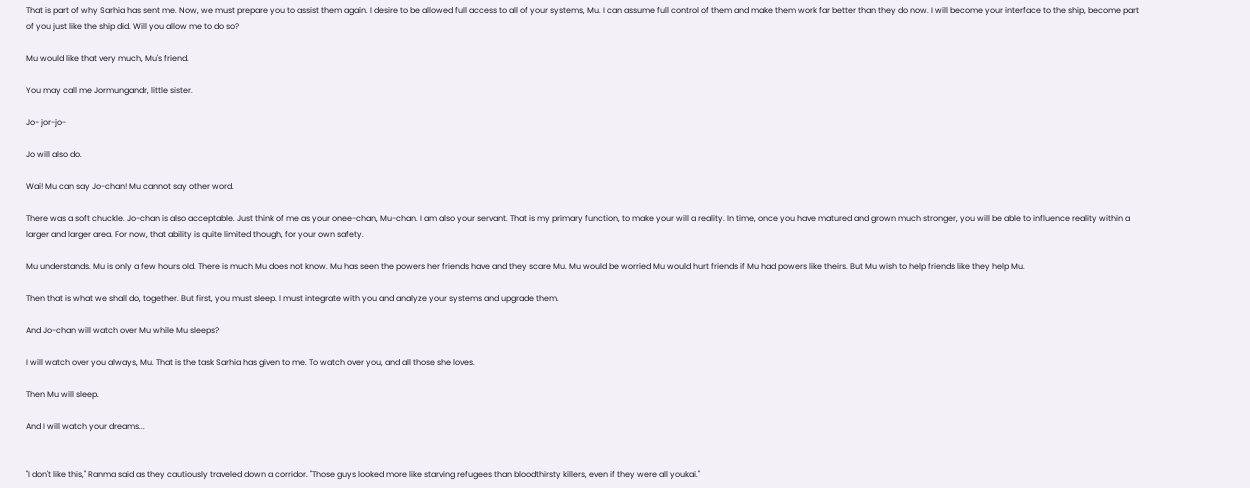That is part of why Sarhia has sent me. Now, we must prepare you to assist them again. I desire to be allowed full access to all of your systems, Mu. I can assume full control of them and make them work far better than they do now. I will become your interface to the ship, become part of you just like the ship did. Will you allow me to do so?

Mu would like that very much, Mu's friend.

You may call me Jormungandr, little sister.

Jo- jor-jo-

Jo will also do.

Wai! Mu can say Jo-chan! Mu cannot say other word.

There was a soft chuckle. Jo-chan is also acceptable. Just think of me as your onee-chan, Mu-chan. I am also your servant. That is my primary function, to make your will a reality. In time, once you have matured and grown much stronger, you will be able to influence reality within a larger and larger area. For now, that ability is quite limited though, for your own safety.

Mu understands. Mu is only a few hours old. There is much Mu does not know. Mu has seen the powers her friends have and they scare Mu. Mu would be worried Mu would hurt friends if Mu had powers like theirs. But Mu wish to help friends like they help Mu.

Then that is what we shall do, together. But first, you must sleep. I must integrate with you and analyze your systems and upgrade them.

And Jo-chan will watch over Mu while Mu sleeps?

I will watch over you always, Mu. That is the task Sarhia has given to me. To watch over you, and all those she loves.

Then Mu will sleep.

And I will watch your dreams...


"I don't like this," Ranma said as they cautiously traveled down a corridor. "Those guys looked more like starving refugees than bloodthirsty killers, even if they were all youkai."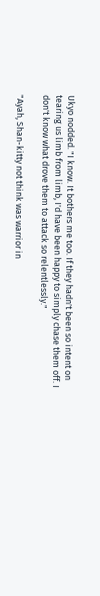Ukyo nodded. "I know. It bothers me too. If they hadn't been so intent on tearing us limb from limb, I'd have been happy to simply chase them off. I don't know what drove them to attack so relentlessly."

"Ayah, Shan-kitty not think was warrior in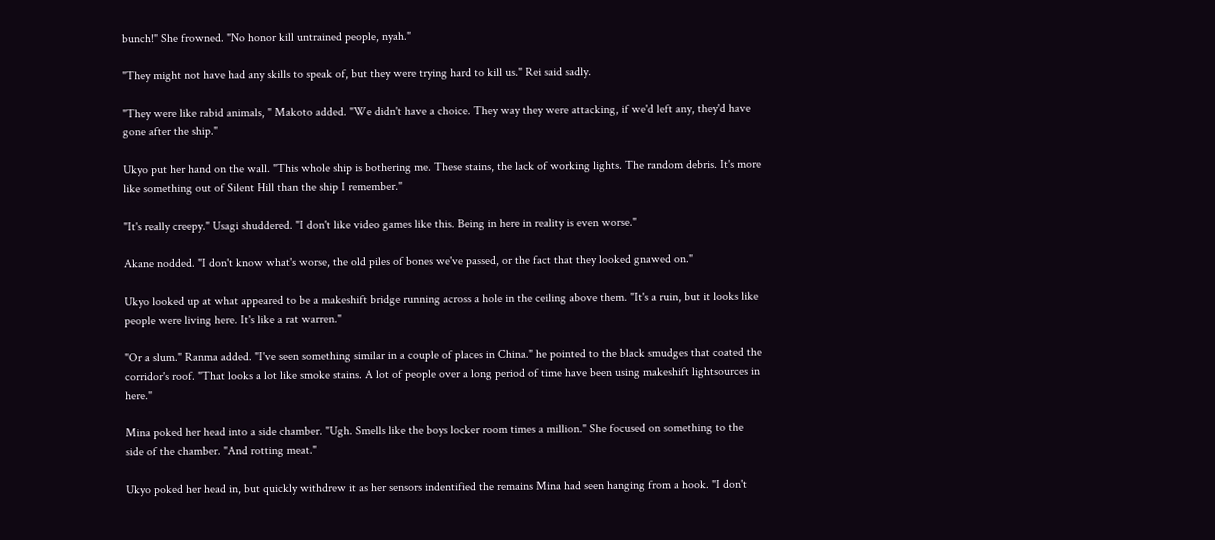bunch!" She frowned. "No honor kill untrained people, nyah."

"They might not have had any skills to speak of, but they were trying hard to kill us." Rei said sadly.

"They were like rabid animals, " Makoto added. "We didn't have a choice. They way they were attacking, if we'd left any, they'd have gone after the ship."

Ukyo put her hand on the wall. "This whole ship is bothering me. These stains, the lack of working lights. The random debris. It's more like something out of Silent Hill than the ship I remember."

"It's really creepy." Usagi shuddered. "I don't like video games like this. Being in here in reality is even worse."

Akane nodded. "I don't know what's worse, the old piles of bones we've passed, or the fact that they looked gnawed on."

Ukyo looked up at what appeared to be a makeshift bridge running across a hole in the ceiling above them. "It's a ruin, but it looks like people were living here. It's like a rat warren."

"Or a slum." Ranma added. "I've seen something similar in a couple of places in China." he pointed to the black smudges that coated the corridor's roof. "That looks a lot like smoke stains. A lot of people over a long period of time have been using makeshift lightsources in here."

Mina poked her head into a side chamber. "Ugh. Smells like the boys locker room times a million." She focused on something to the side of the chamber. "And rotting meat."

Ukyo poked her head in, but quickly withdrew it as her sensors indentified the remains Mina had seen hanging from a hook. "I don't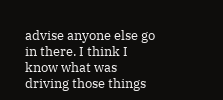advise anyone else go in there. I think I know what was driving those things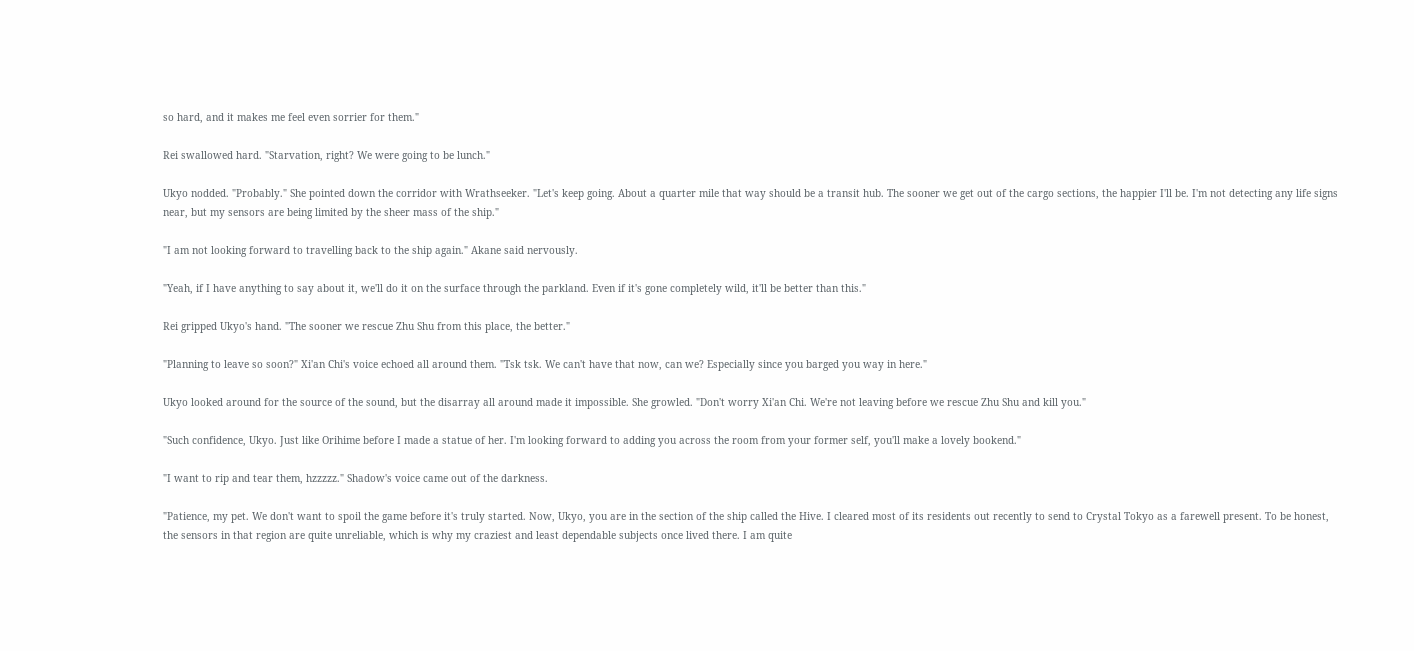so hard, and it makes me feel even sorrier for them."

Rei swallowed hard. "Starvation, right? We were going to be lunch."

Ukyo nodded. "Probably." She pointed down the corridor with Wrathseeker. "Let's keep going. About a quarter mile that way should be a transit hub. The sooner we get out of the cargo sections, the happier I'll be. I'm not detecting any life signs near, but my sensors are being limited by the sheer mass of the ship."

"I am not looking forward to travelling back to the ship again." Akane said nervously.

"Yeah, if I have anything to say about it, we'll do it on the surface through the parkland. Even if it's gone completely wild, it'll be better than this."

Rei gripped Ukyo's hand. "The sooner we rescue Zhu Shu from this place, the better."

"Planning to leave so soon?" Xi'an Chi's voice echoed all around them. "Tsk tsk. We can't have that now, can we? Especially since you barged you way in here."

Ukyo looked around for the source of the sound, but the disarray all around made it impossible. She growled. "Don't worry Xi'an Chi. We're not leaving before we rescue Zhu Shu and kill you."

"Such confidence, Ukyo. Just like Orihime before I made a statue of her. I'm looking forward to adding you across the room from your former self, you'll make a lovely bookend."

"I want to rip and tear them, hzzzzz." Shadow's voice came out of the darkness.

"Patience, my pet. We don't want to spoil the game before it's truly started. Now, Ukyo, you are in the section of the ship called the Hive. I cleared most of its residents out recently to send to Crystal Tokyo as a farewell present. To be honest, the sensors in that region are quite unreliable, which is why my craziest and least dependable subjects once lived there. I am quite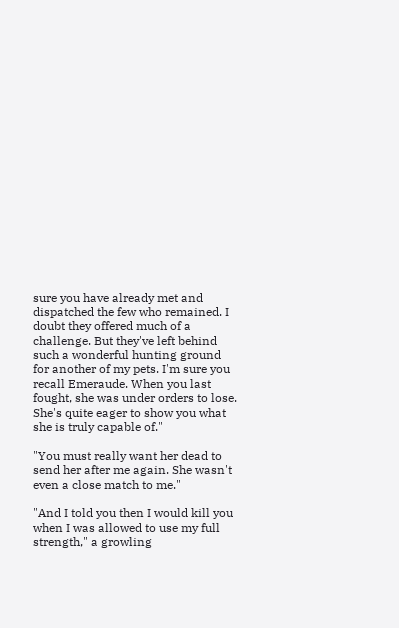sure you have already met and dispatched the few who remained. I doubt they offered much of a challenge. But they've left behind such a wonderful hunting ground for another of my pets. I'm sure you recall Emeraude. When you last fought, she was under orders to lose. She's quite eager to show you what she is truly capable of."

"You must really want her dead to send her after me again. She wasn't even a close match to me."

"And I told you then I would kill you when I was allowed to use my full strength," a growling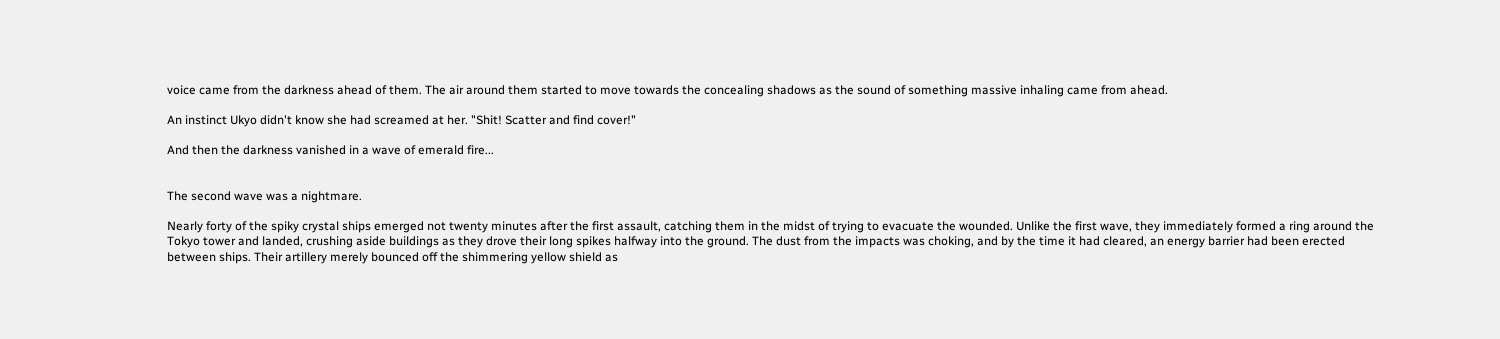voice came from the darkness ahead of them. The air around them started to move towards the concealing shadows as the sound of something massive inhaling came from ahead.

An instinct Ukyo didn't know she had screamed at her. "Shit! Scatter and find cover!"

And then the darkness vanished in a wave of emerald fire...


The second wave was a nightmare.

Nearly forty of the spiky crystal ships emerged not twenty minutes after the first assault, catching them in the midst of trying to evacuate the wounded. Unlike the first wave, they immediately formed a ring around the Tokyo tower and landed, crushing aside buildings as they drove their long spikes halfway into the ground. The dust from the impacts was choking, and by the time it had cleared, an energy barrier had been erected between ships. Their artillery merely bounced off the shimmering yellow shield as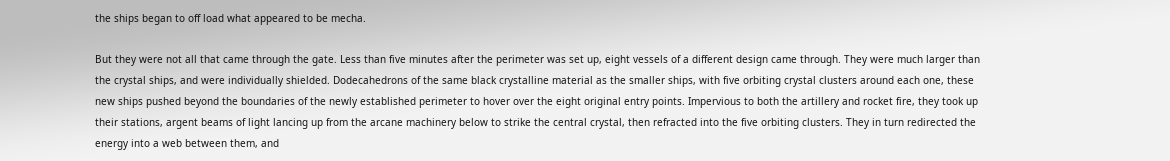the ships began to off load what appeared to be mecha.

But they were not all that came through the gate. Less than five minutes after the perimeter was set up, eight vessels of a different design came through. They were much larger than the crystal ships, and were individually shielded. Dodecahedrons of the same black crystalline material as the smaller ships, with five orbiting crystal clusters around each one, these new ships pushed beyond the boundaries of the newly established perimeter to hover over the eight original entry points. Impervious to both the artillery and rocket fire, they took up their stations, argent beams of light lancing up from the arcane machinery below to strike the central crystal, then refracted into the five orbiting clusters. They in turn redirected the energy into a web between them, and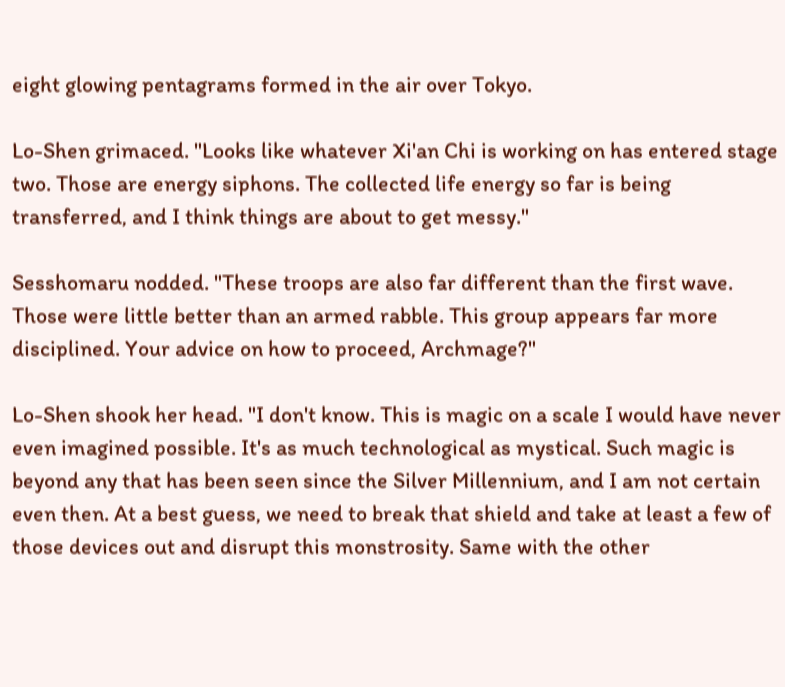eight glowing pentagrams formed in the air over Tokyo.

Lo-Shen grimaced. "Looks like whatever Xi'an Chi is working on has entered stage two. Those are energy siphons. The collected life energy so far is being transferred, and I think things are about to get messy."

Sesshomaru nodded. "These troops are also far different than the first wave. Those were little better than an armed rabble. This group appears far more disciplined. Your advice on how to proceed, Archmage?"

Lo-Shen shook her head. "I don't know. This is magic on a scale I would have never even imagined possible. It's as much technological as mystical. Such magic is beyond any that has been seen since the Silver Millennium, and I am not certain even then. At a best guess, we need to break that shield and take at least a few of those devices out and disrupt this monstrosity. Same with the other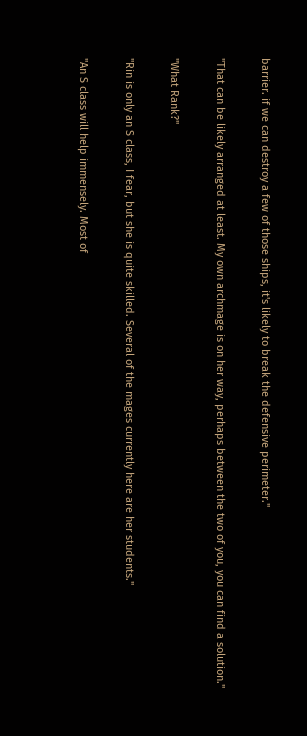barrier. if we can destroy a few of those ships, it's likely to break the defensive perimeter."

"That can be likely arranged at least. My own archmage is on her way, perhaps between the two of you, you can find a solution."

"What Rank?"

"Rin is only an S class, I fear, but she is quite skilled. Several of the mages currently here are her students."

"An S class will help immensely. Most of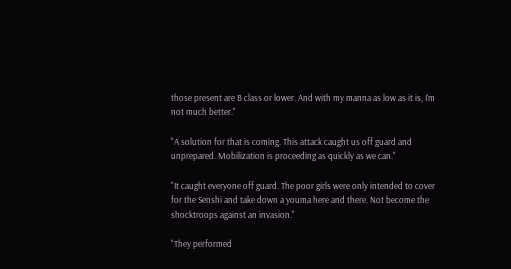those present are B class or lower. And with my manna as low as it is, I'm not much better."

"A solution for that is coming. This attack caught us off guard and unprepared. Mobilization is proceeding as quickly as we can."

"It caught everyone off guard. The poor girls were only intended to cover for the Senshi and take down a youma here and there. Not become the shocktroops against an invasion."

"They performed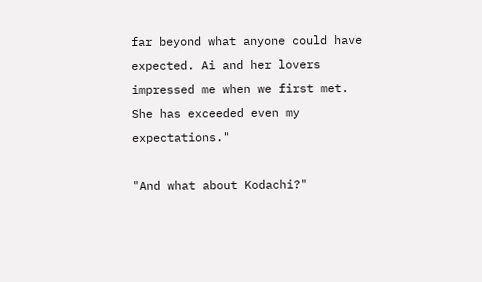far beyond what anyone could have expected. Ai and her lovers impressed me when we first met. She has exceeded even my expectations."

"And what about Kodachi?"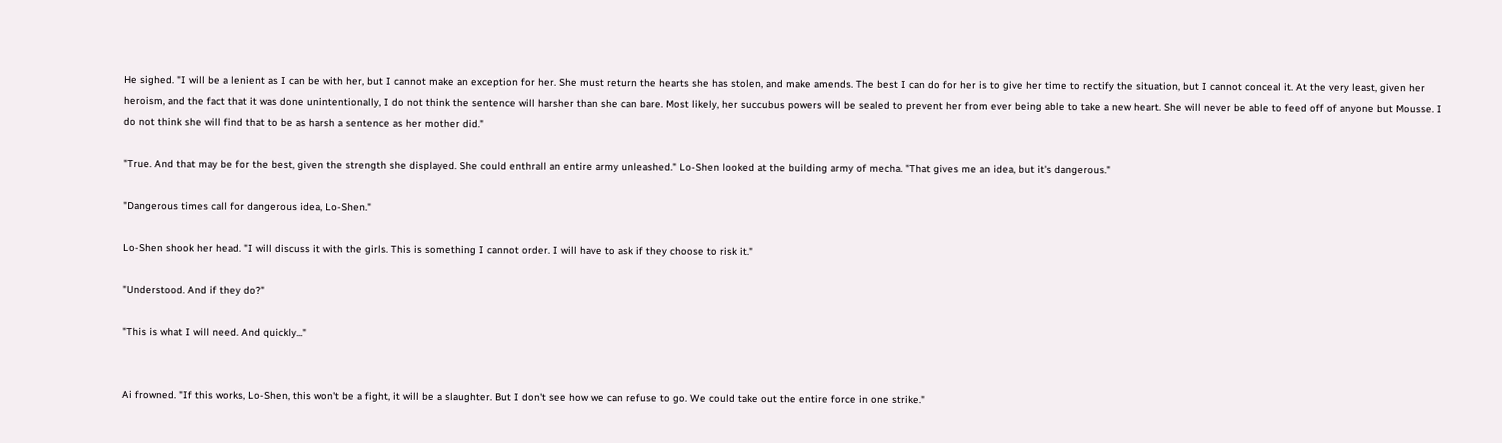He sighed. "I will be a lenient as I can be with her, but I cannot make an exception for her. She must return the hearts she has stolen, and make amends. The best I can do for her is to give her time to rectify the situation, but I cannot conceal it. At the very least, given her heroism, and the fact that it was done unintentionally, I do not think the sentence will harsher than she can bare. Most likely, her succubus powers will be sealed to prevent her from ever being able to take a new heart. She will never be able to feed off of anyone but Mousse. I do not think she will find that to be as harsh a sentence as her mother did."

"True. And that may be for the best, given the strength she displayed. She could enthrall an entire army unleashed." Lo-Shen looked at the building army of mecha. "That gives me an idea, but it's dangerous."

"Dangerous times call for dangerous idea, Lo-Shen."

Lo-Shen shook her head. "I will discuss it with the girls. This is something I cannot order. I will have to ask if they choose to risk it."

"Understood. And if they do?"

"This is what I will need. And quickly..."


Ai frowned. "If this works, Lo-Shen, this won't be a fight, it will be a slaughter. But I don't see how we can refuse to go. We could take out the entire force in one strike."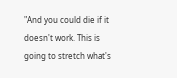"And you could die if it doesn't work. This is going to stretch what's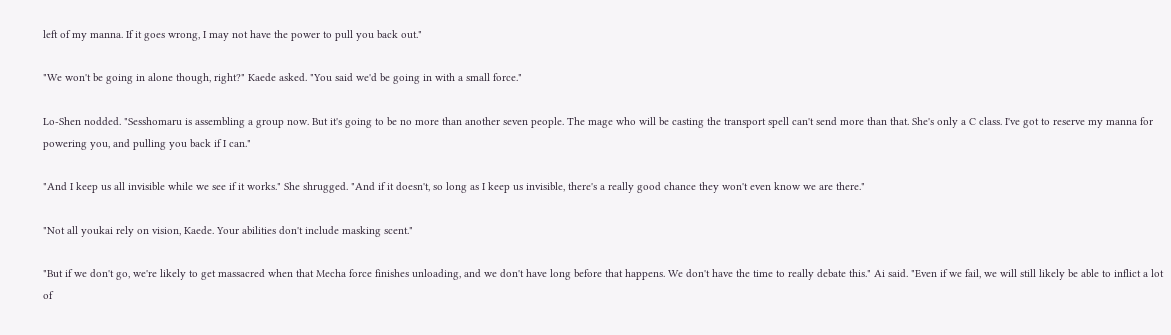left of my manna. If it goes wrong, I may not have the power to pull you back out."

"We won't be going in alone though, right?" Kaede asked. "You said we'd be going in with a small force."

Lo-Shen nodded. "Sesshomaru is assembling a group now. But it's going to be no more than another seven people. The mage who will be casting the transport spell can't send more than that. She's only a C class. I've got to reserve my manna for powering you, and pulling you back if I can."

"And I keep us all invisible while we see if it works." She shrugged. "And if it doesn't, so long as I keep us invisible, there's a really good chance they won't even know we are there."

"Not all youkai rely on vision, Kaede. Your abilities don't include masking scent."

"But if we don't go, we're likely to get massacred when that Mecha force finishes unloading, and we don't have long before that happens. We don't have the time to really debate this." Ai said. "Even if we fail, we will still likely be able to inflict a lot of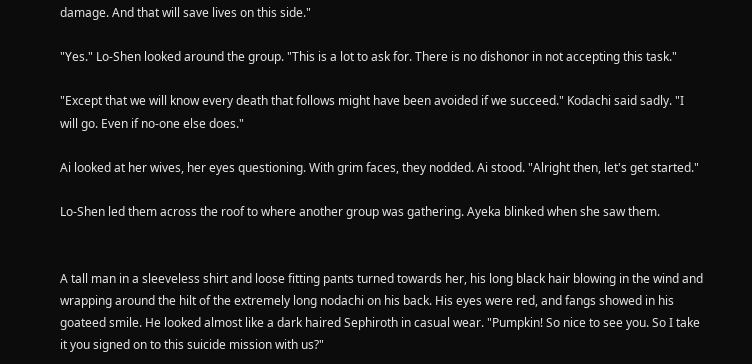damage. And that will save lives on this side."

"Yes." Lo-Shen looked around the group. "This is a lot to ask for. There is no dishonor in not accepting this task."

"Except that we will know every death that follows might have been avoided if we succeed." Kodachi said sadly. "I will go. Even if no-one else does."

Ai looked at her wives, her eyes questioning. With grim faces, they nodded. Ai stood. "Alright then, let's get started."

Lo-Shen led them across the roof to where another group was gathering. Ayeka blinked when she saw them.


A tall man in a sleeveless shirt and loose fitting pants turned towards her, his long black hair blowing in the wind and wrapping around the hilt of the extremely long nodachi on his back. His eyes were red, and fangs showed in his goateed smile. He looked almost like a dark haired Sephiroth in casual wear. "Pumpkin! So nice to see you. So I take it you signed on to this suicide mission with us?"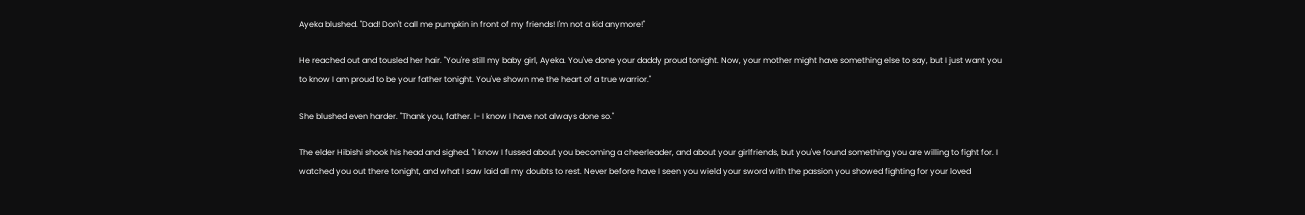Ayeka blushed. "Dad! Don't call me pumpkin in front of my friends! I'm not a kid anymore!"

He reached out and tousled her hair. "You're still my baby girl, Ayeka. You've done your daddy proud tonight. Now, your mother might have something else to say, but I just want you to know I am proud to be your father tonight. You've shown me the heart of a true warrior."

She blushed even harder. "Thank you, father. I- I know I have not always done so."

The elder Hibishi shook his head and sighed. "I know I fussed about you becoming a cheerleader, and about your girlfriends, but you've found something you are willing to fight for. I watched you out there tonight, and what I saw laid all my doubts to rest. Never before have I seen you wield your sword with the passion you showed fighting for your loved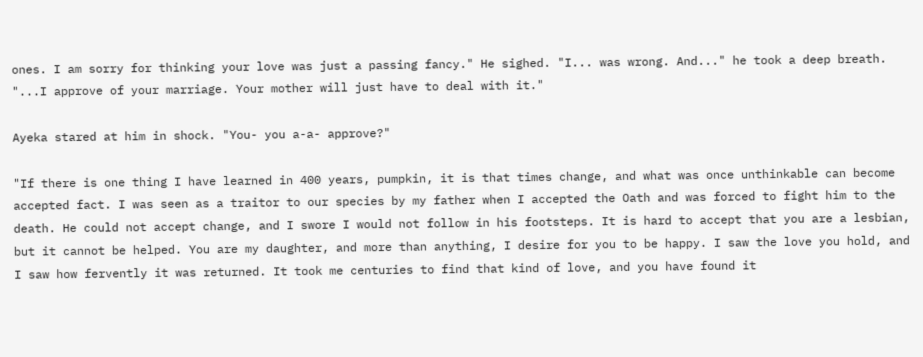ones. I am sorry for thinking your love was just a passing fancy." He sighed. "I... was wrong. And..." he took a deep breath. "...I approve of your marriage. Your mother will just have to deal with it."

Ayeka stared at him in shock. "You- you a-a- approve?"

"If there is one thing I have learned in 400 years, pumpkin, it is that times change, and what was once unthinkable can become accepted fact. I was seen as a traitor to our species by my father when I accepted the Oath and was forced to fight him to the death. He could not accept change, and I swore I would not follow in his footsteps. It is hard to accept that you are a lesbian, but it cannot be helped. You are my daughter, and more than anything, I desire for you to be happy. I saw the love you hold, and I saw how fervently it was returned. It took me centuries to find that kind of love, and you have found it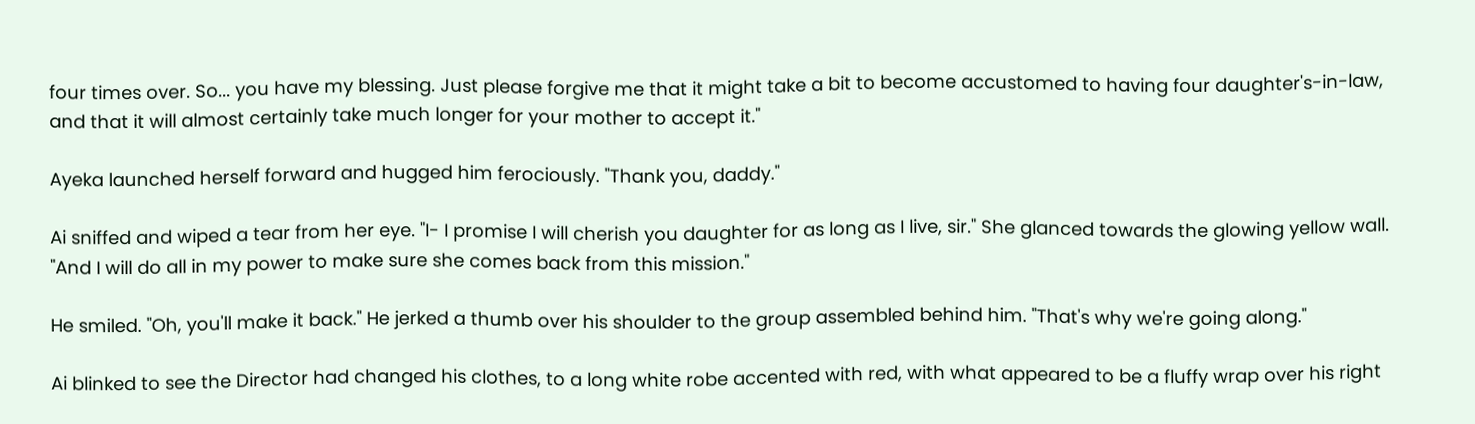four times over. So... you have my blessing. Just please forgive me that it might take a bit to become accustomed to having four daughter's-in-law, and that it will almost certainly take much longer for your mother to accept it."

Ayeka launched herself forward and hugged him ferociously. "Thank you, daddy."

Ai sniffed and wiped a tear from her eye. "I- I promise I will cherish you daughter for as long as I live, sir." She glanced towards the glowing yellow wall. "And I will do all in my power to make sure she comes back from this mission."

He smiled. "Oh, you'll make it back." He jerked a thumb over his shoulder to the group assembled behind him. "That's why we're going along."

Ai blinked to see the Director had changed his clothes, to a long white robe accented with red, with what appeared to be a fluffy wrap over his right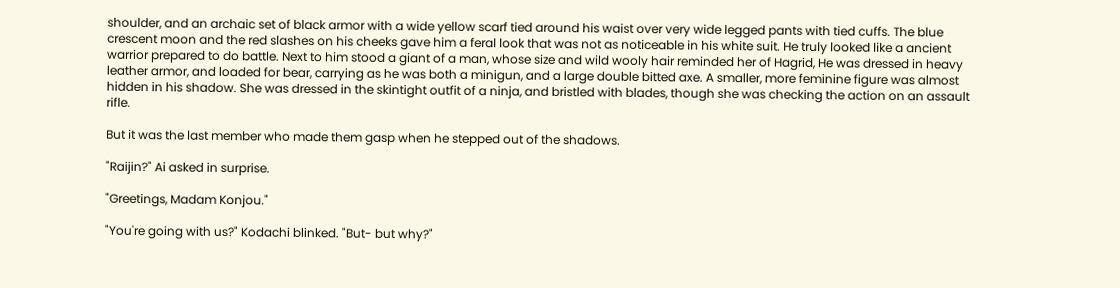shoulder, and an archaic set of black armor with a wide yellow scarf tied around his waist over very wide legged pants with tied cuffs. The blue crescent moon and the red slashes on his cheeks gave him a feral look that was not as noticeable in his white suit. He truly looked like a ancient warrior prepared to do battle. Next to him stood a giant of a man, whose size and wild wooly hair reminded her of Hagrid, He was dressed in heavy leather armor, and loaded for bear, carrying as he was both a minigun, and a large double bitted axe. A smaller, more feminine figure was almost hidden in his shadow. She was dressed in the skintight outfit of a ninja, and bristled with blades, though she was checking the action on an assault rifle.

But it was the last member who made them gasp when he stepped out of the shadows.

"Raijin?" Ai asked in surprise.

"Greetings, Madam Konjou."

"You're going with us?" Kodachi blinked. "But- but why?"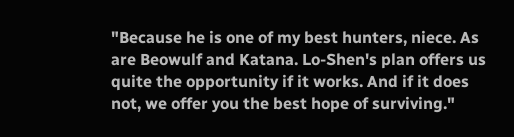"Because he is one of my best hunters, niece. As are Beowulf and Katana. Lo-Shen's plan offers us quite the opportunity if it works. And if it does not, we offer you the best hope of surviving."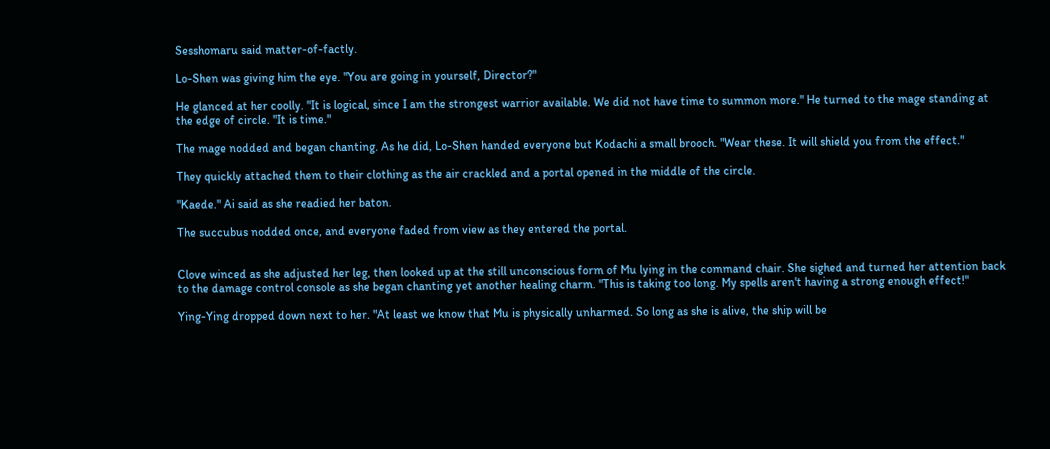Sesshomaru said matter-of-factly.

Lo-Shen was giving him the eye. "You are going in yourself, Director?"

He glanced at her coolly. "It is logical, since I am the strongest warrior available. We did not have time to summon more." He turned to the mage standing at the edge of circle. "It is time."

The mage nodded and began chanting. As he did, Lo-Shen handed everyone but Kodachi a small brooch. "Wear these. It will shield you from the effect."

They quickly attached them to their clothing as the air crackled and a portal opened in the middle of the circle.

"Kaede." Ai said as she readied her baton.

The succubus nodded once, and everyone faded from view as they entered the portal.


Clove winced as she adjusted her leg, then looked up at the still unconscious form of Mu lying in the command chair. She sighed and turned her attention back to the damage control console as she began chanting yet another healing charm. "This is taking too long. My spells aren't having a strong enough effect!"

Ying-Ying dropped down next to her. "At least we know that Mu is physically unharmed. So long as she is alive, the ship will be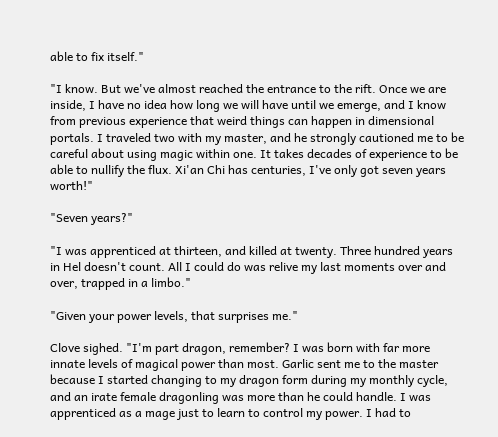able to fix itself."

"I know. But we've almost reached the entrance to the rift. Once we are inside, I have no idea how long we will have until we emerge, and I know from previous experience that weird things can happen in dimensional portals. I traveled two with my master, and he strongly cautioned me to be careful about using magic within one. It takes decades of experience to be able to nullify the flux. Xi'an Chi has centuries, I've only got seven years worth!"

"Seven years?"

"I was apprenticed at thirteen, and killed at twenty. Three hundred years in Hel doesn't count. All I could do was relive my last moments over and over, trapped in a limbo."

"Given your power levels, that surprises me."

Clove sighed. "I'm part dragon, remember? I was born with far more innate levels of magical power than most. Garlic sent me to the master because I started changing to my dragon form during my monthly cycle, and an irate female dragonling was more than he could handle. I was apprenticed as a mage just to learn to control my power. I had to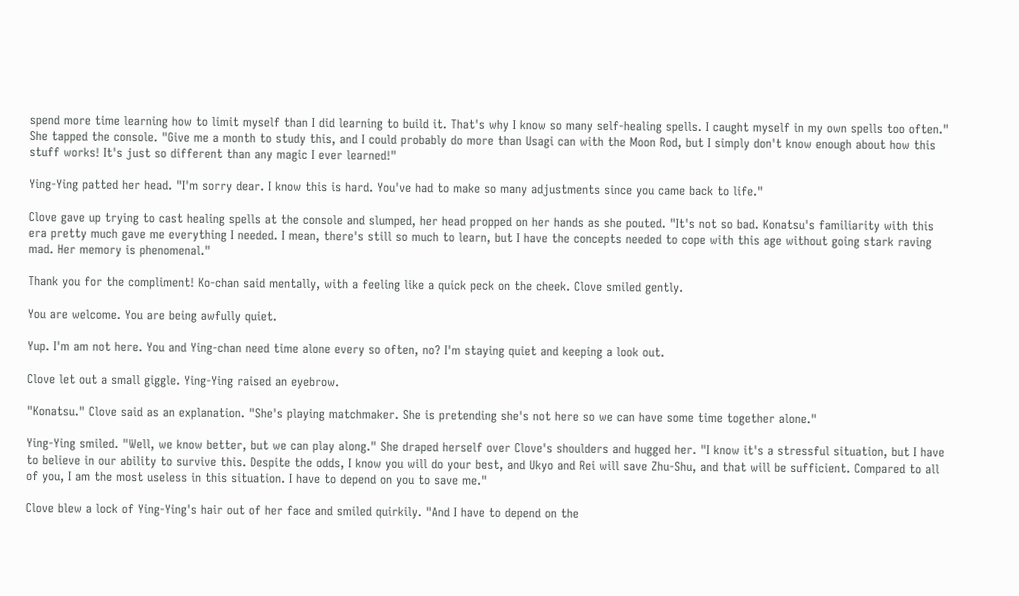spend more time learning how to limit myself than I did learning to build it. That's why I know so many self-healing spells. I caught myself in my own spells too often." She tapped the console. "Give me a month to study this, and I could probably do more than Usagi can with the Moon Rod, but I simply don't know enough about how this stuff works! It's just so different than any magic I ever learned!"

Ying-Ying patted her head. "I'm sorry dear. I know this is hard. You've had to make so many adjustments since you came back to life."

Clove gave up trying to cast healing spells at the console and slumped, her head propped on her hands as she pouted. "It's not so bad. Konatsu's familiarity with this era pretty much gave me everything I needed. I mean, there's still so much to learn, but I have the concepts needed to cope with this age without going stark raving mad. Her memory is phenomenal."

Thank you for the compliment! Ko-chan said mentally, with a feeling like a quick peck on the cheek. Clove smiled gently.

You are welcome. You are being awfully quiet.

Yup. I'm am not here. You and Ying-chan need time alone every so often, no? I'm staying quiet and keeping a look out.

Clove let out a small giggle. Ying-Ying raised an eyebrow.

"Konatsu." Clove said as an explanation. "She's playing matchmaker. She is pretending she's not here so we can have some time together alone."

Ying-Ying smiled. "Well, we know better, but we can play along." She draped herself over Clove's shoulders and hugged her. "I know it's a stressful situation, but I have to believe in our ability to survive this. Despite the odds, I know you will do your best, and Ukyo and Rei will save Zhu-Shu, and that will be sufficient. Compared to all of you, I am the most useless in this situation. I have to depend on you to save me."

Clove blew a lock of Ying-Ying's hair out of her face and smiled quirkily. "And I have to depend on the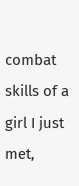combat skills of a girl I just met,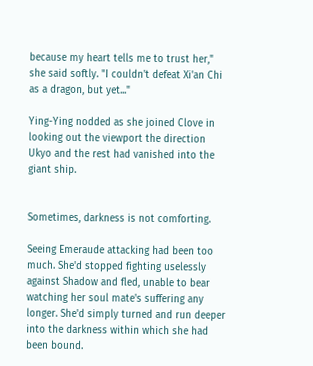because my heart tells me to trust her," she said softly. "I couldn't defeat Xi'an Chi as a dragon, but yet..."

Ying-Ying nodded as she joined Clove in looking out the viewport the direction Ukyo and the rest had vanished into the giant ship.


Sometimes, darkness is not comforting.

Seeing Emeraude attacking had been too much. She'd stopped fighting uselessly against Shadow and fled, unable to bear watching her soul mate's suffering any longer. She'd simply turned and run deeper into the darkness within which she had been bound.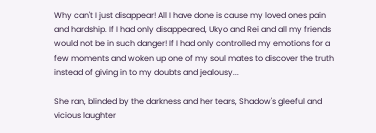Why can't I just disappear! All I have done is cause my loved ones pain and hardship. If I had only disappeared, Ukyo and Rei and all my friends would not be in such danger! If I had only controlled my emotions for a few moments and woken up one of my soul mates to discover the truth instead of giving in to my doubts and jealousy...

She ran, blinded by the darkness and her tears, Shadow's gleeful and vicious laughter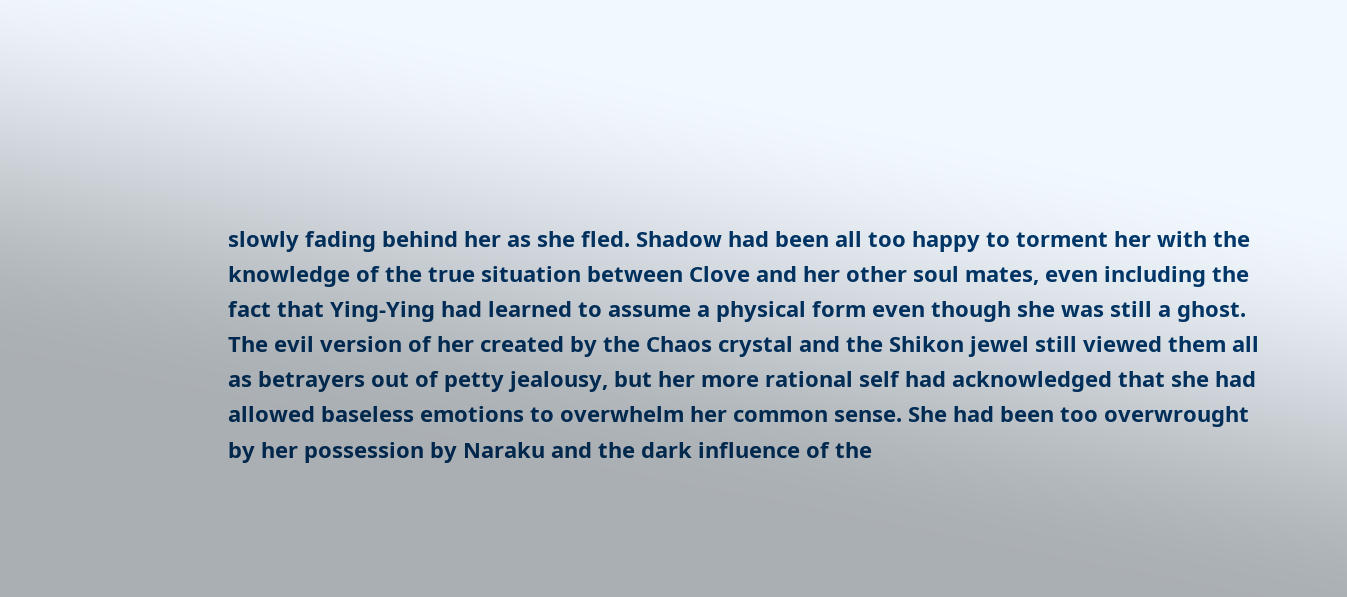slowly fading behind her as she fled. Shadow had been all too happy to torment her with the knowledge of the true situation between Clove and her other soul mates, even including the fact that Ying-Ying had learned to assume a physical form even though she was still a ghost. The evil version of her created by the Chaos crystal and the Shikon jewel still viewed them all as betrayers out of petty jealousy, but her more rational self had acknowledged that she had allowed baseless emotions to overwhelm her common sense. She had been too overwrought by her possession by Naraku and the dark influence of the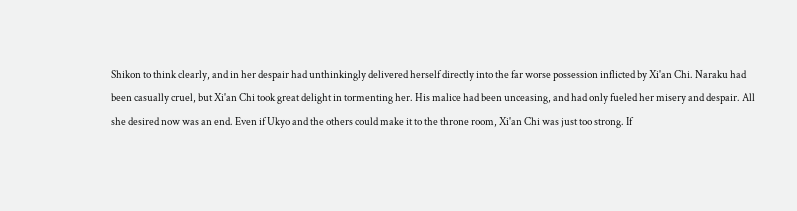Shikon to think clearly, and in her despair had unthinkingly delivered herself directly into the far worse possession inflicted by Xi'an Chi. Naraku had been casually cruel, but Xi'an Chi took great delight in tormenting her. His malice had been unceasing, and had only fueled her misery and despair. All she desired now was an end. Even if Ukyo and the others could make it to the throne room, Xi'an Chi was just too strong. If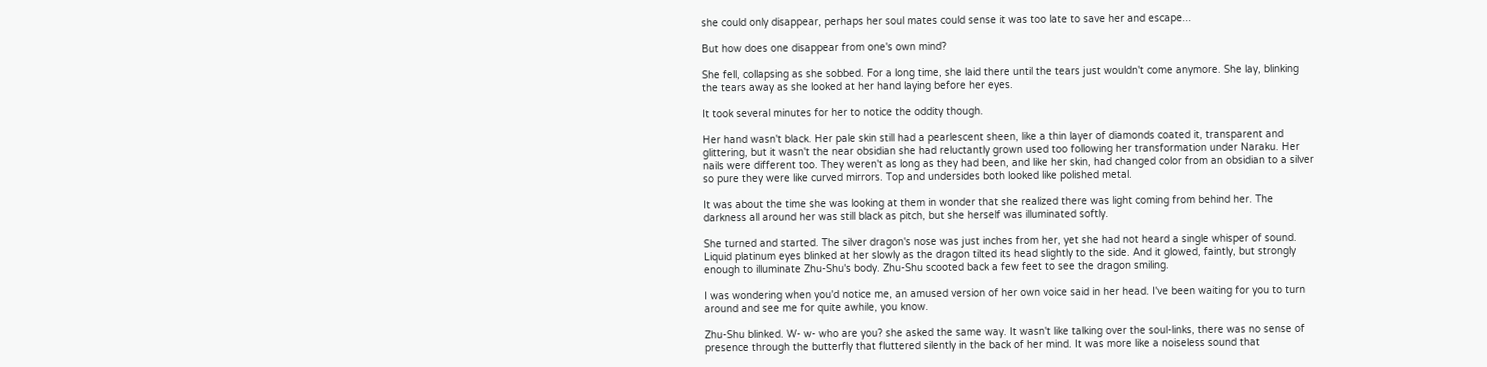she could only disappear, perhaps her soul mates could sense it was too late to save her and escape...

But how does one disappear from one's own mind?

She fell, collapsing as she sobbed. For a long time, she laid there until the tears just wouldn't come anymore. She lay, blinking the tears away as she looked at her hand laying before her eyes.

It took several minutes for her to notice the oddity though.

Her hand wasn't black. Her pale skin still had a pearlescent sheen, like a thin layer of diamonds coated it, transparent and glittering, but it wasn't the near obsidian she had reluctantly grown used too following her transformation under Naraku. Her nails were different too. They weren't as long as they had been, and like her skin, had changed color from an obsidian to a silver so pure they were like curved mirrors. Top and undersides both looked like polished metal.

It was about the time she was looking at them in wonder that she realized there was light coming from behind her. The darkness all around her was still black as pitch, but she herself was illuminated softly.

She turned and started. The silver dragon's nose was just inches from her, yet she had not heard a single whisper of sound. Liquid platinum eyes blinked at her slowly as the dragon tilted its head slightly to the side. And it glowed, faintly, but strongly enough to illuminate Zhu-Shu's body. Zhu-Shu scooted back a few feet to see the dragon smiling.

I was wondering when you'd notice me, an amused version of her own voice said in her head. I've been waiting for you to turn around and see me for quite awhile, you know.

Zhu-Shu blinked. W- w- who are you? she asked the same way. It wasn't like talking over the soul-links, there was no sense of presence through the butterfly that fluttered silently in the back of her mind. It was more like a noiseless sound that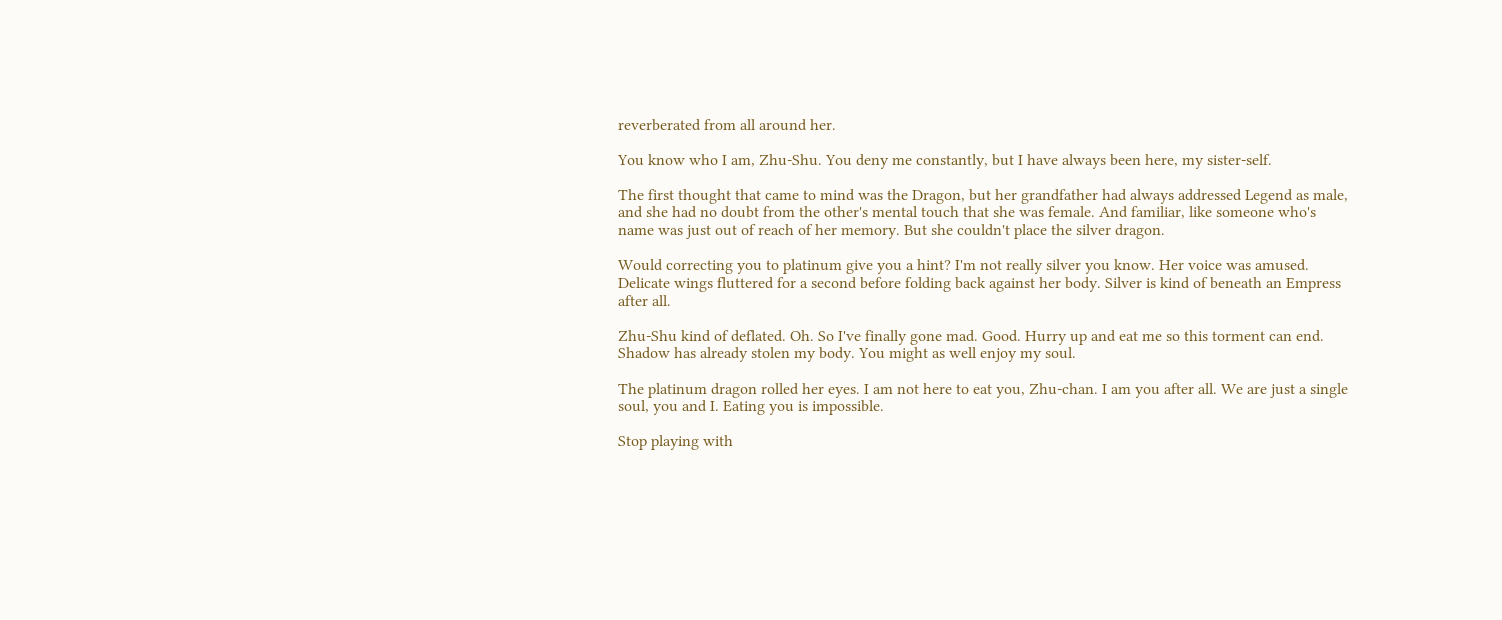reverberated from all around her.

You know who I am, Zhu-Shu. You deny me constantly, but I have always been here, my sister-self.

The first thought that came to mind was the Dragon, but her grandfather had always addressed Legend as male, and she had no doubt from the other's mental touch that she was female. And familiar, like someone who's name was just out of reach of her memory. But she couldn't place the silver dragon.

Would correcting you to platinum give you a hint? I'm not really silver you know. Her voice was amused. Delicate wings fluttered for a second before folding back against her body. Silver is kind of beneath an Empress after all.

Zhu-Shu kind of deflated. Oh. So I've finally gone mad. Good. Hurry up and eat me so this torment can end. Shadow has already stolen my body. You might as well enjoy my soul.

The platinum dragon rolled her eyes. I am not here to eat you, Zhu-chan. I am you after all. We are just a single soul, you and I. Eating you is impossible.

Stop playing with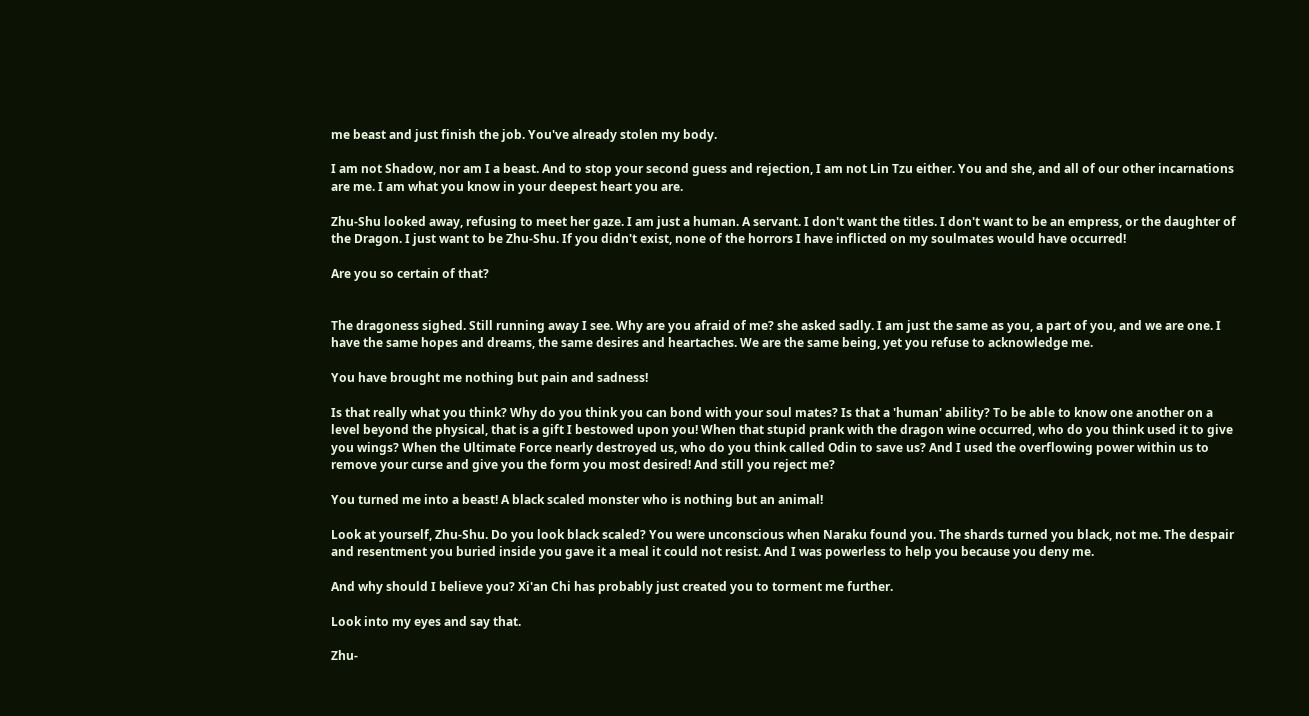me beast and just finish the job. You've already stolen my body.

I am not Shadow, nor am I a beast. And to stop your second guess and rejection, I am not Lin Tzu either. You and she, and all of our other incarnations are me. I am what you know in your deepest heart you are.

Zhu-Shu looked away, refusing to meet her gaze. I am just a human. A servant. I don't want the titles. I don't want to be an empress, or the daughter of the Dragon. I just want to be Zhu-Shu. If you didn't exist, none of the horrors I have inflicted on my soulmates would have occurred!

Are you so certain of that?


The dragoness sighed. Still running away I see. Why are you afraid of me? she asked sadly. I am just the same as you, a part of you, and we are one. I have the same hopes and dreams, the same desires and heartaches. We are the same being, yet you refuse to acknowledge me.

You have brought me nothing but pain and sadness!

Is that really what you think? Why do you think you can bond with your soul mates? Is that a 'human' ability? To be able to know one another on a level beyond the physical, that is a gift I bestowed upon you! When that stupid prank with the dragon wine occurred, who do you think used it to give you wings? When the Ultimate Force nearly destroyed us, who do you think called Odin to save us? And I used the overflowing power within us to remove your curse and give you the form you most desired! And still you reject me?

You turned me into a beast! A black scaled monster who is nothing but an animal!

Look at yourself, Zhu-Shu. Do you look black scaled? You were unconscious when Naraku found you. The shards turned you black, not me. The despair and resentment you buried inside you gave it a meal it could not resist. And I was powerless to help you because you deny me.

And why should I believe you? Xi'an Chi has probably just created you to torment me further.

Look into my eyes and say that.

Zhu-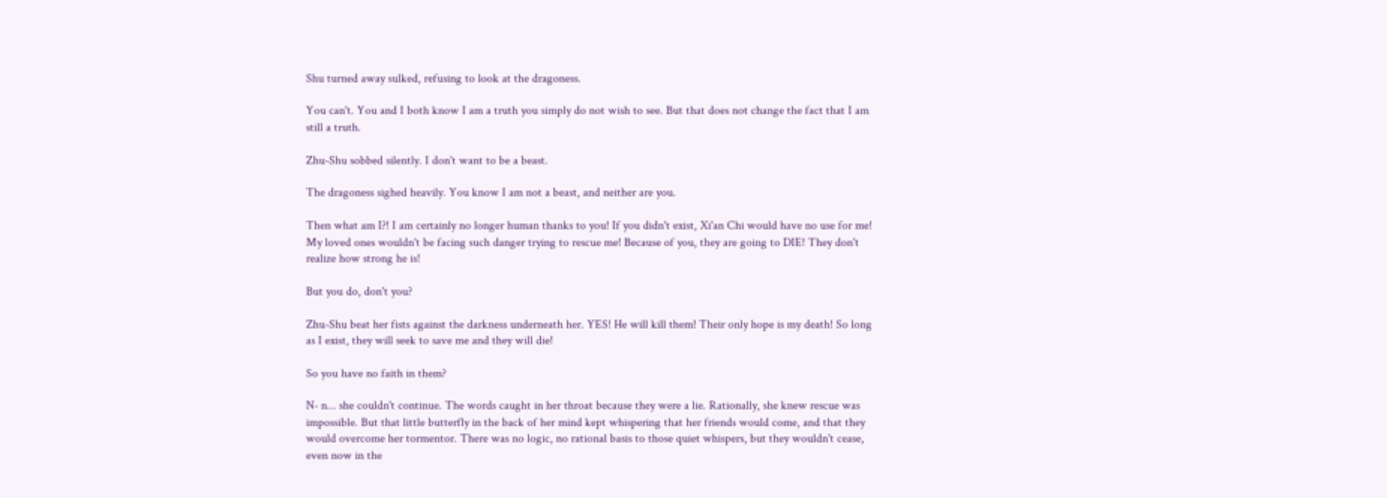Shu turned away sulked, refusing to look at the dragoness.

You can't. You and I both know I am a truth you simply do not wish to see. But that does not change the fact that I am still a truth.

Zhu-Shu sobbed silently. I don't want to be a beast.

The dragoness sighed heavily. You know I am not a beast, and neither are you.

Then what am I?! I am certainly no longer human thanks to you! If you didn't exist, Xi'an Chi would have no use for me! My loved ones wouldn't be facing such danger trying to rescue me! Because of you, they are going to DIE! They don't realize how strong he is!

But you do, don't you?

Zhu-Shu beat her fists against the darkness underneath her. YES! He will kill them! Their only hope is my death! So long as I exist, they will seek to save me and they will die!

So you have no faith in them?

N- n... she couldn't continue. The words caught in her throat because they were a lie. Rationally, she knew rescue was impossible. But that little butterfly in the back of her mind kept whispering that her friends would come, and that they would overcome her tormentor. There was no logic, no rational basis to those quiet whispers, but they wouldn't cease, even now in the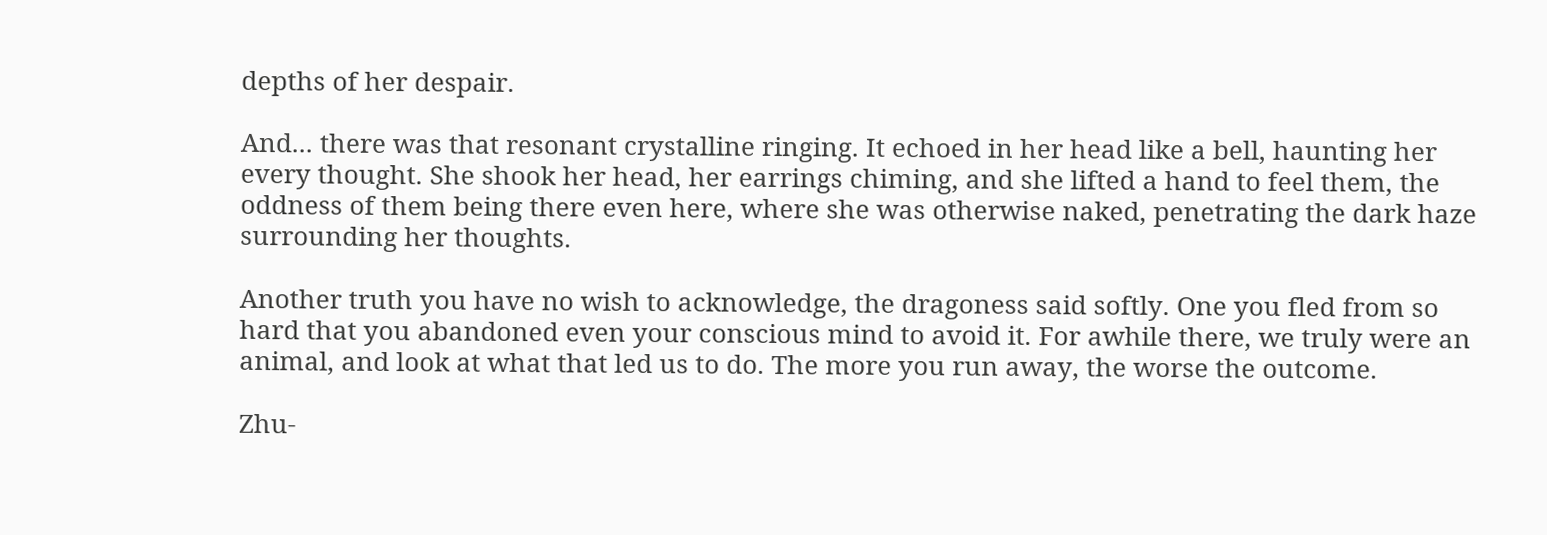depths of her despair.

And... there was that resonant crystalline ringing. It echoed in her head like a bell, haunting her every thought. She shook her head, her earrings chiming, and she lifted a hand to feel them, the oddness of them being there even here, where she was otherwise naked, penetrating the dark haze surrounding her thoughts.

Another truth you have no wish to acknowledge, the dragoness said softly. One you fled from so hard that you abandoned even your conscious mind to avoid it. For awhile there, we truly were an animal, and look at what that led us to do. The more you run away, the worse the outcome.

Zhu-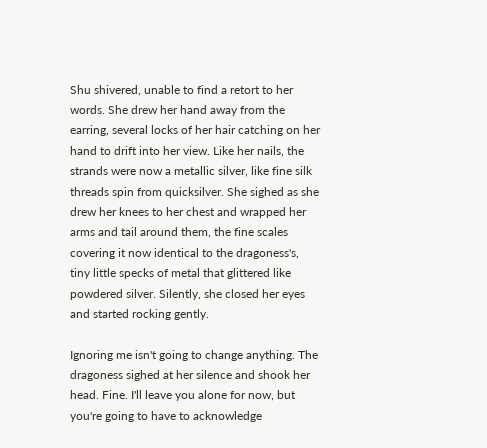Shu shivered, unable to find a retort to her words. She drew her hand away from the earring, several locks of her hair catching on her hand to drift into her view. Like her nails, the strands were now a metallic silver, like fine silk threads spin from quicksilver. She sighed as she drew her knees to her chest and wrapped her arms and tail around them, the fine scales covering it now identical to the dragoness's, tiny little specks of metal that glittered like powdered silver. Silently, she closed her eyes and started rocking gently.

Ignoring me isn't going to change anything. The dragoness sighed at her silence and shook her head. Fine. I'll leave you alone for now, but you're going to have to acknowledge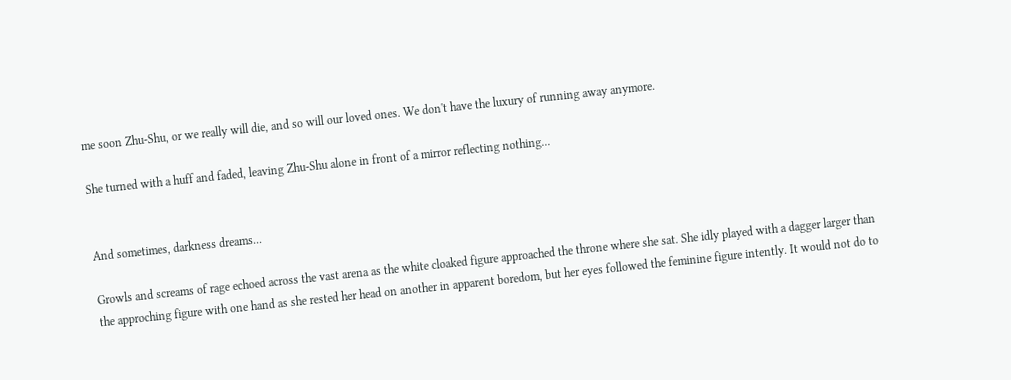me soon Zhu-Shu, or we really will die, and so will our loved ones. We don't have the luxury of running away anymore.

She turned with a huff and faded, leaving Zhu-Shu alone in front of a mirror reflecting nothing...


And sometimes, darkness dreams...

Growls and screams of rage echoed across the vast arena as the white cloaked figure approached the throne where she sat. She idly played with a dagger larger than the approching figure with one hand as she rested her head on another in apparent boredom, but her eyes followed the feminine figure intently. It would not do to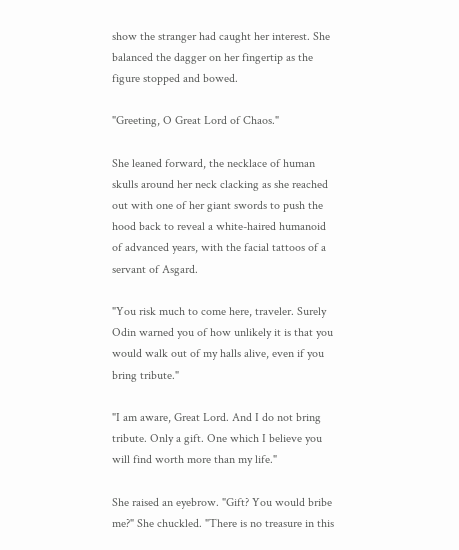show the stranger had caught her interest. She balanced the dagger on her fingertip as the figure stopped and bowed.

"Greeting, O Great Lord of Chaos."

She leaned forward, the necklace of human skulls around her neck clacking as she reached out with one of her giant swords to push the hood back to reveal a white-haired humanoid of advanced years, with the facial tattoos of a servant of Asgard.

"You risk much to come here, traveler. Surely Odin warned you of how unlikely it is that you would walk out of my halls alive, even if you bring tribute."

"I am aware, Great Lord. And I do not bring tribute. Only a gift. One which I believe you will find worth more than my life."

She raised an eyebrow. "Gift? You would bribe me?" She chuckled. "There is no treasure in this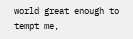world great enough to tempt me,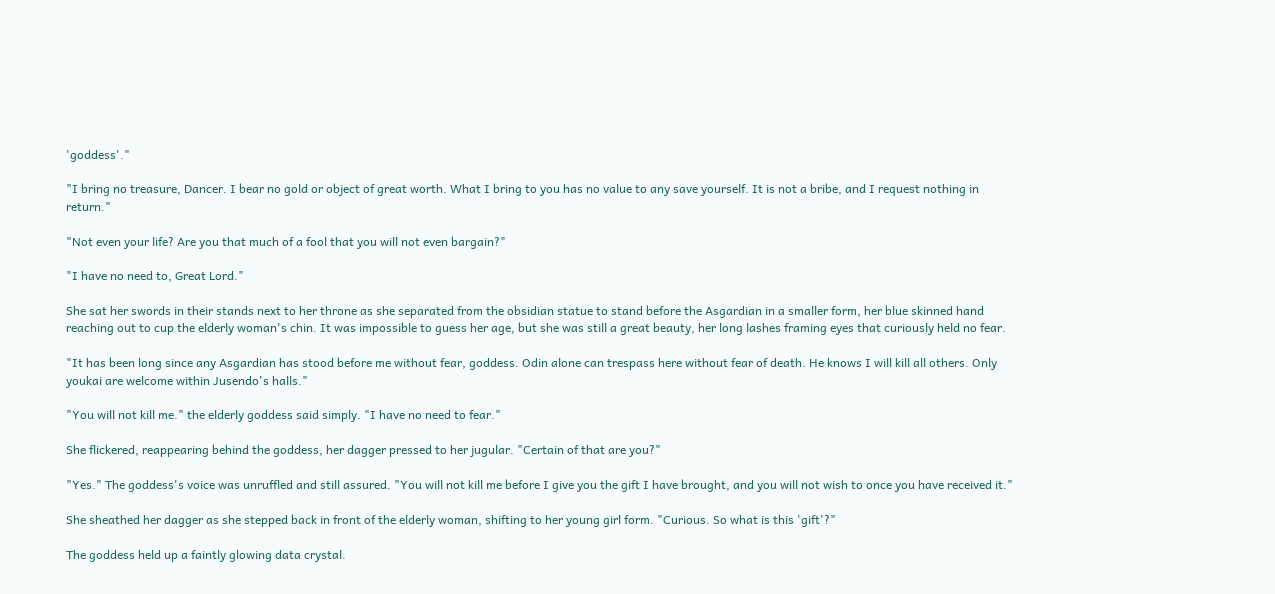'goddess'."

"I bring no treasure, Dancer. I bear no gold or object of great worth. What I bring to you has no value to any save yourself. It is not a bribe, and I request nothing in return."

"Not even your life? Are you that much of a fool that you will not even bargain?"

"I have no need to, Great Lord."

She sat her swords in their stands next to her throne as she separated from the obsidian statue to stand before the Asgardian in a smaller form, her blue skinned hand reaching out to cup the elderly woman's chin. It was impossible to guess her age, but she was still a great beauty, her long lashes framing eyes that curiously held no fear.

"It has been long since any Asgardian has stood before me without fear, goddess. Odin alone can trespass here without fear of death. He knows I will kill all others. Only youkai are welcome within Jusendo's halls."

"You will not kill me." the elderly goddess said simply. "I have no need to fear."

She flickered, reappearing behind the goddess, her dagger pressed to her jugular. "Certain of that are you?"

"Yes." The goddess's voice was unruffled and still assured. "You will not kill me before I give you the gift I have brought, and you will not wish to once you have received it."

She sheathed her dagger as she stepped back in front of the elderly woman, shifting to her young girl form. "Curious. So what is this 'gift'?"

The goddess held up a faintly glowing data crystal.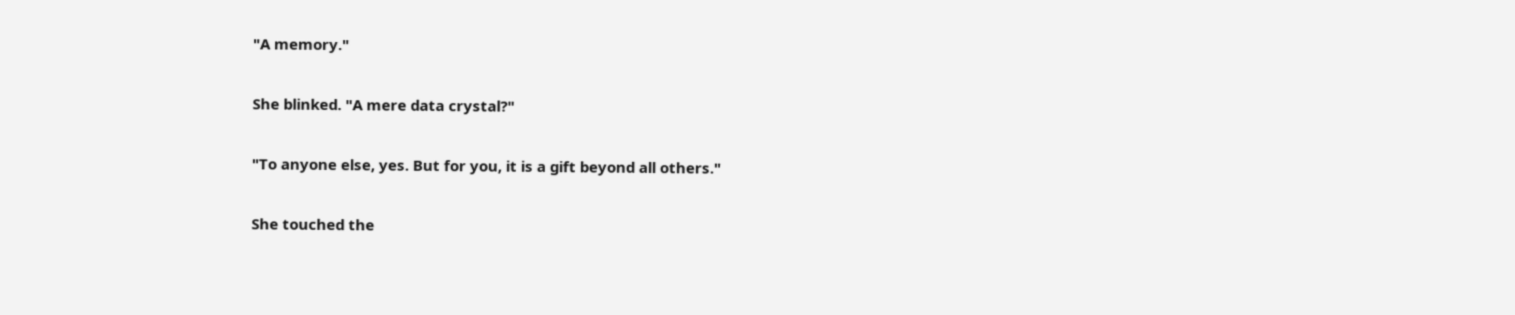"A memory."

She blinked. "A mere data crystal?"

"To anyone else, yes. But for you, it is a gift beyond all others."

She touched the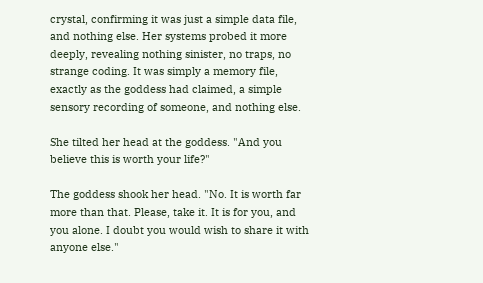crystal, confirming it was just a simple data file, and nothing else. Her systems probed it more deeply, revealing nothing sinister, no traps, no strange coding. It was simply a memory file, exactly as the goddess had claimed, a simple sensory recording of someone, and nothing else.

She tilted her head at the goddess. "And you believe this is worth your life?"

The goddess shook her head. "No. It is worth far more than that. Please, take it. It is for you, and you alone. I doubt you would wish to share it with anyone else."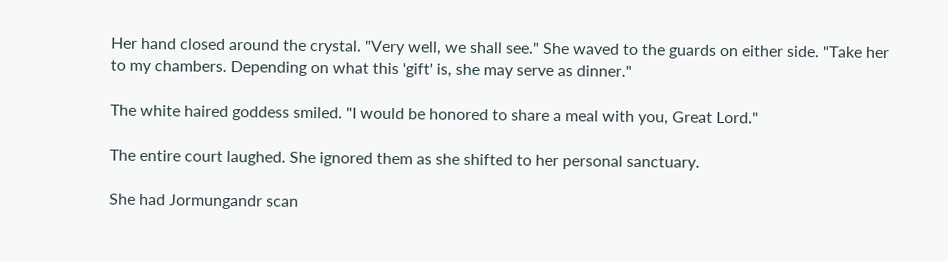Her hand closed around the crystal. "Very well, we shall see." She waved to the guards on either side. "Take her to my chambers. Depending on what this 'gift' is, she may serve as dinner."

The white haired goddess smiled. "I would be honored to share a meal with you, Great Lord."

The entire court laughed. She ignored them as she shifted to her personal sanctuary.

She had Jormungandr scan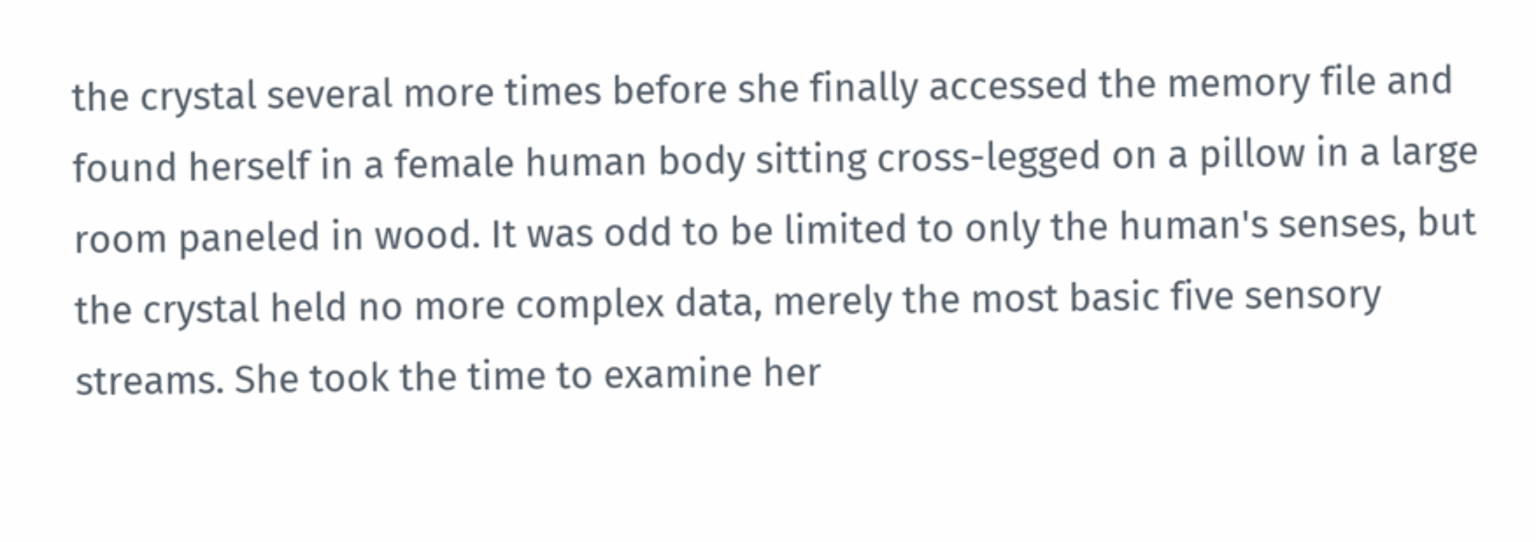the crystal several more times before she finally accessed the memory file and found herself in a female human body sitting cross-legged on a pillow in a large room paneled in wood. It was odd to be limited to only the human's senses, but the crystal held no more complex data, merely the most basic five sensory streams. She took the time to examine her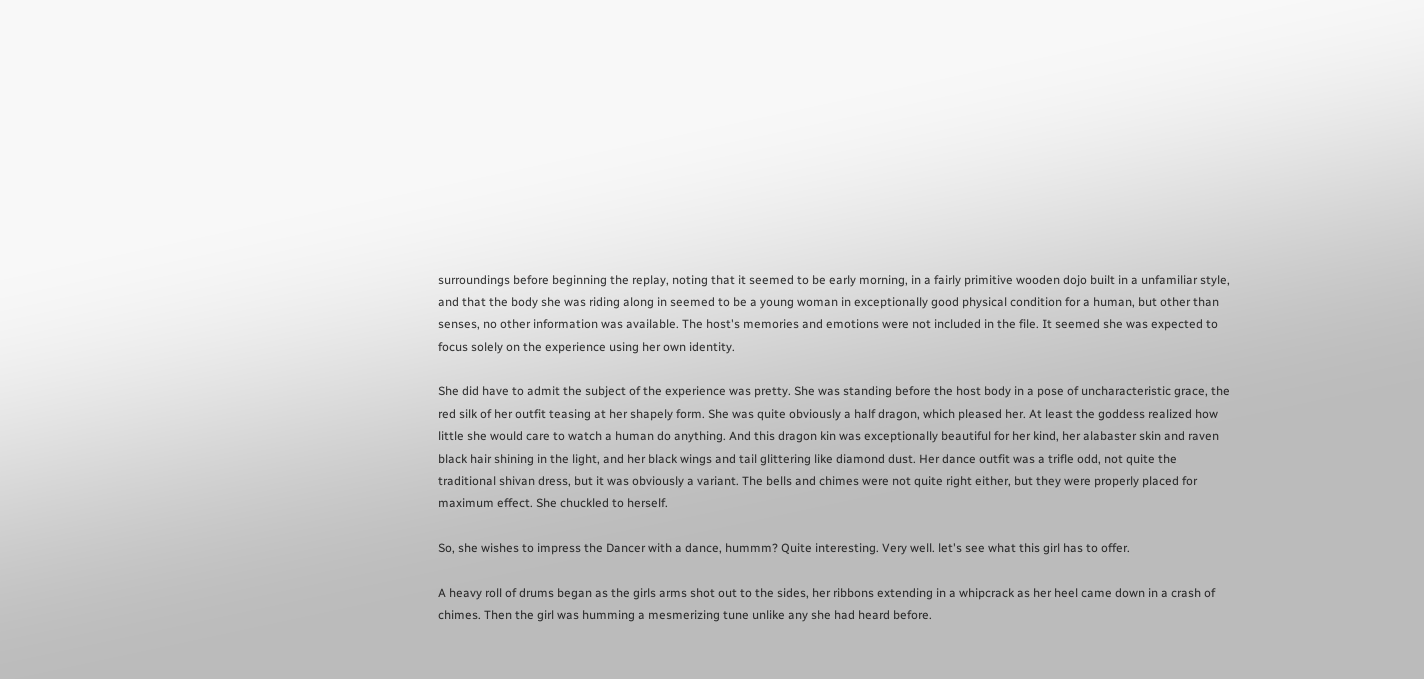surroundings before beginning the replay, noting that it seemed to be early morning, in a fairly primitive wooden dojo built in a unfamiliar style, and that the body she was riding along in seemed to be a young woman in exceptionally good physical condition for a human, but other than senses, no other information was available. The host's memories and emotions were not included in the file. It seemed she was expected to focus solely on the experience using her own identity.

She did have to admit the subject of the experience was pretty. She was standing before the host body in a pose of uncharacteristic grace, the red silk of her outfit teasing at her shapely form. She was quite obviously a half dragon, which pleased her. At least the goddess realized how little she would care to watch a human do anything. And this dragon kin was exceptionally beautiful for her kind, her alabaster skin and raven black hair shining in the light, and her black wings and tail glittering like diamond dust. Her dance outfit was a trifle odd, not quite the traditional shivan dress, but it was obviously a variant. The bells and chimes were not quite right either, but they were properly placed for maximum effect. She chuckled to herself.

So, she wishes to impress the Dancer with a dance, hummm? Quite interesting. Very well. let's see what this girl has to offer.

A heavy roll of drums began as the girls arms shot out to the sides, her ribbons extending in a whipcrack as her heel came down in a crash of chimes. Then the girl was humming a mesmerizing tune unlike any she had heard before.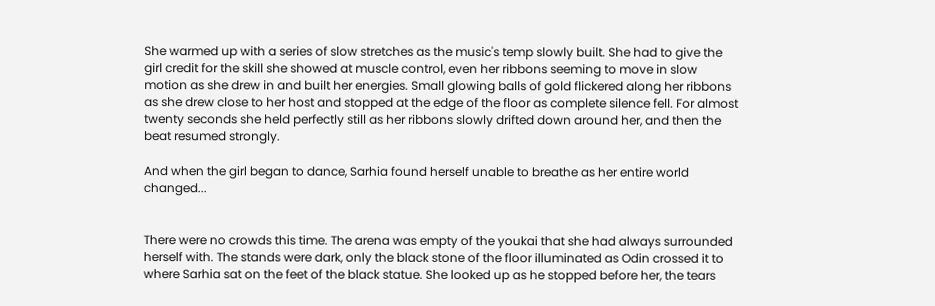She warmed up with a series of slow stretches as the music's temp slowly built. She had to give the girl credit for the skill she showed at muscle control, even her ribbons seeming to move in slow motion as she drew in and built her energies. Small glowing balls of gold flickered along her ribbons as she drew close to her host and stopped at the edge of the floor as complete silence fell. For almost twenty seconds she held perfectly still as her ribbons slowly drifted down around her, and then the beat resumed strongly.

And when the girl began to dance, Sarhia found herself unable to breathe as her entire world changed...


There were no crowds this time. The arena was empty of the youkai that she had always surrounded herself with. The stands were dark, only the black stone of the floor illuminated as Odin crossed it to where Sarhia sat on the feet of the black statue. She looked up as he stopped before her, the tears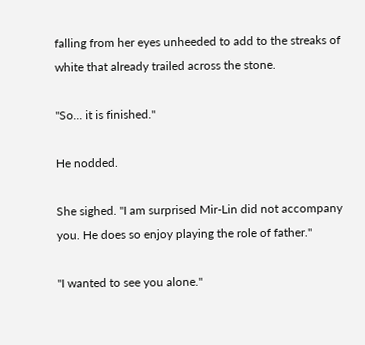falling from her eyes unheeded to add to the streaks of white that already trailed across the stone.

"So... it is finished."

He nodded.

She sighed. "I am surprised Mir-Lin did not accompany you. He does so enjoy playing the role of father."

"I wanted to see you alone."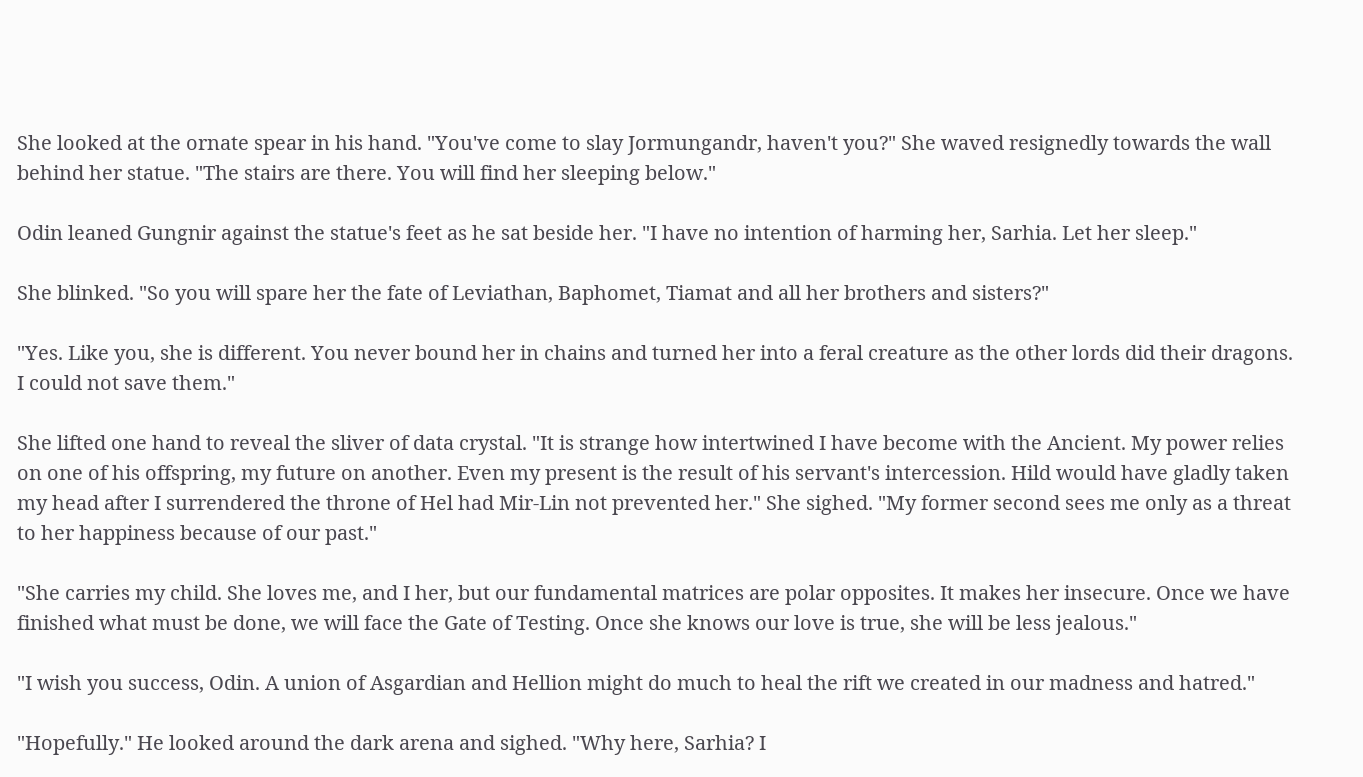She looked at the ornate spear in his hand. "You've come to slay Jormungandr, haven't you?" She waved resignedly towards the wall behind her statue. "The stairs are there. You will find her sleeping below."

Odin leaned Gungnir against the statue's feet as he sat beside her. "I have no intention of harming her, Sarhia. Let her sleep."

She blinked. "So you will spare her the fate of Leviathan, Baphomet, Tiamat and all her brothers and sisters?"

"Yes. Like you, she is different. You never bound her in chains and turned her into a feral creature as the other lords did their dragons. I could not save them."

She lifted one hand to reveal the sliver of data crystal. "It is strange how intertwined I have become with the Ancient. My power relies on one of his offspring, my future on another. Even my present is the result of his servant's intercession. Hild would have gladly taken my head after I surrendered the throne of Hel had Mir-Lin not prevented her." She sighed. "My former second sees me only as a threat to her happiness because of our past."

"She carries my child. She loves me, and I her, but our fundamental matrices are polar opposites. It makes her insecure. Once we have finished what must be done, we will face the Gate of Testing. Once she knows our love is true, she will be less jealous."

"I wish you success, Odin. A union of Asgardian and Hellion might do much to heal the rift we created in our madness and hatred."

"Hopefully." He looked around the dark arena and sighed. "Why here, Sarhia? I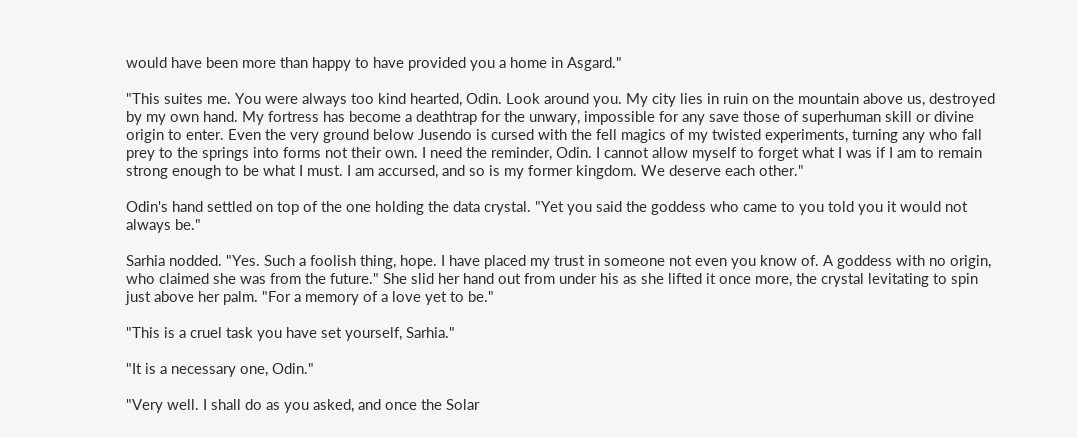would have been more than happy to have provided you a home in Asgard."

"This suites me. You were always too kind hearted, Odin. Look around you. My city lies in ruin on the mountain above us, destroyed by my own hand. My fortress has become a deathtrap for the unwary, impossible for any save those of superhuman skill or divine origin to enter. Even the very ground below Jusendo is cursed with the fell magics of my twisted experiments, turning any who fall prey to the springs into forms not their own. I need the reminder, Odin. I cannot allow myself to forget what I was if I am to remain strong enough to be what I must. I am accursed, and so is my former kingdom. We deserve each other."

Odin's hand settled on top of the one holding the data crystal. "Yet you said the goddess who came to you told you it would not always be."

Sarhia nodded. "Yes. Such a foolish thing, hope. I have placed my trust in someone not even you know of. A goddess with no origin, who claimed she was from the future." She slid her hand out from under his as she lifted it once more, the crystal levitating to spin just above her palm. "For a memory of a love yet to be."

"This is a cruel task you have set yourself, Sarhia."

"It is a necessary one, Odin."

"Very well. I shall do as you asked, and once the Solar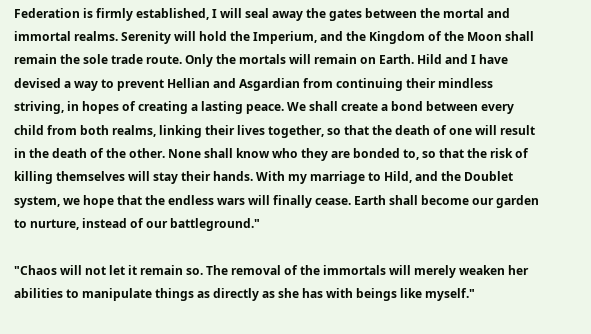Federation is firmly established, I will seal away the gates between the mortal and immortal realms. Serenity will hold the Imperium, and the Kingdom of the Moon shall remain the sole trade route. Only the mortals will remain on Earth. Hild and I have devised a way to prevent Hellian and Asgardian from continuing their mindless striving, in hopes of creating a lasting peace. We shall create a bond between every child from both realms, linking their lives together, so that the death of one will result in the death of the other. None shall know who they are bonded to, so that the risk of killing themselves will stay their hands. With my marriage to Hild, and the Doublet system, we hope that the endless wars will finally cease. Earth shall become our garden to nurture, instead of our battleground."

"Chaos will not let it remain so. The removal of the immortals will merely weaken her abilities to manipulate things as directly as she has with beings like myself."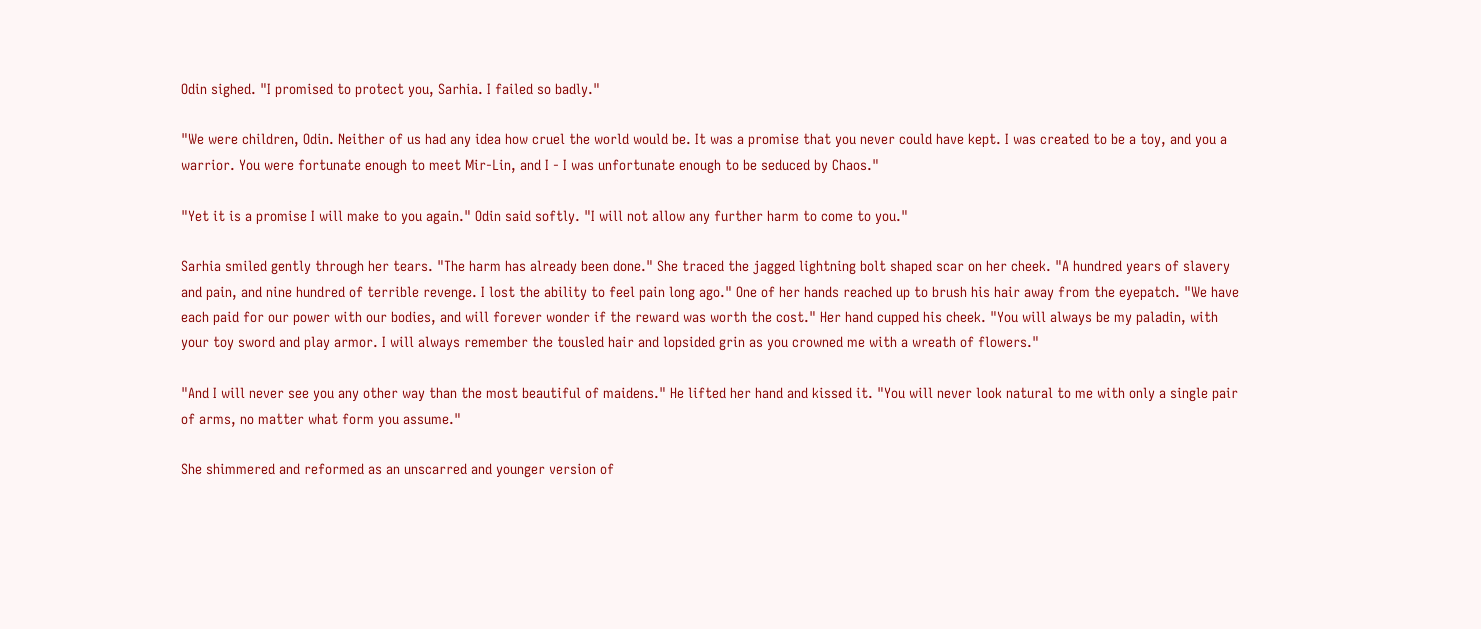Odin sighed. "I promised to protect you, Sarhia. I failed so badly."

"We were children, Odin. Neither of us had any idea how cruel the world would be. It was a promise that you never could have kept. I was created to be a toy, and you a warrior. You were fortunate enough to meet Mir-Lin, and I - I was unfortunate enough to be seduced by Chaos."

"Yet it is a promise I will make to you again." Odin said softly. "I will not allow any further harm to come to you."

Sarhia smiled gently through her tears. "The harm has already been done." She traced the jagged lightning bolt shaped scar on her cheek. "A hundred years of slavery and pain, and nine hundred of terrible revenge. I lost the ability to feel pain long ago." One of her hands reached up to brush his hair away from the eyepatch. "We have each paid for our power with our bodies, and will forever wonder if the reward was worth the cost." Her hand cupped his cheek. "You will always be my paladin, with your toy sword and play armor. I will always remember the tousled hair and lopsided grin as you crowned me with a wreath of flowers."

"And I will never see you any other way than the most beautiful of maidens." He lifted her hand and kissed it. "You will never look natural to me with only a single pair of arms, no matter what form you assume."

She shimmered and reformed as an unscarred and younger version of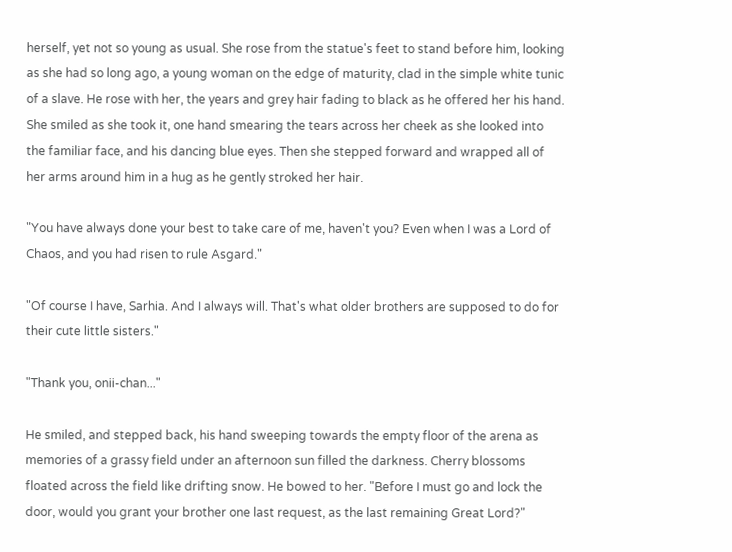herself, yet not so young as usual. She rose from the statue's feet to stand before him, looking as she had so long ago, a young woman on the edge of maturity, clad in the simple white tunic of a slave. He rose with her, the years and grey hair fading to black as he offered her his hand. She smiled as she took it, one hand smearing the tears across her cheek as she looked into the familiar face, and his dancing blue eyes. Then she stepped forward and wrapped all of her arms around him in a hug as he gently stroked her hair.

"You have always done your best to take care of me, haven't you? Even when I was a Lord of Chaos, and you had risen to rule Asgard."

"Of course I have, Sarhia. And I always will. That's what older brothers are supposed to do for their cute little sisters."

"Thank you, onii-chan..."

He smiled, and stepped back, his hand sweeping towards the empty floor of the arena as memories of a grassy field under an afternoon sun filled the darkness. Cherry blossoms floated across the field like drifting snow. He bowed to her. "Before I must go and lock the door, would you grant your brother one last request, as the last remaining Great Lord?"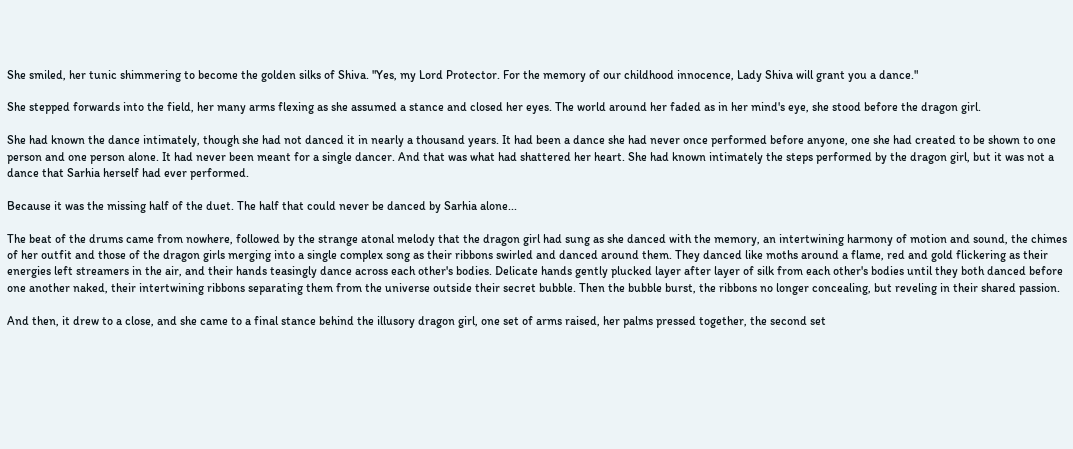She smiled, her tunic shimmering to become the golden silks of Shiva. "Yes, my Lord Protector. For the memory of our childhood innocence, Lady Shiva will grant you a dance."

She stepped forwards into the field, her many arms flexing as she assumed a stance and closed her eyes. The world around her faded as in her mind's eye, she stood before the dragon girl.

She had known the dance intimately, though she had not danced it in nearly a thousand years. It had been a dance she had never once performed before anyone, one she had created to be shown to one person and one person alone. It had never been meant for a single dancer. And that was what had shattered her heart. She had known intimately the steps performed by the dragon girl, but it was not a dance that Sarhia herself had ever performed.

Because it was the missing half of the duet. The half that could never be danced by Sarhia alone...

The beat of the drums came from nowhere, followed by the strange atonal melody that the dragon girl had sung as she danced with the memory, an intertwining harmony of motion and sound, the chimes of her outfit and those of the dragon girls merging into a single complex song as their ribbons swirled and danced around them. They danced like moths around a flame, red and gold flickering as their energies left streamers in the air, and their hands teasingly dance across each other's bodies. Delicate hands gently plucked layer after layer of silk from each other's bodies until they both danced before one another naked, their intertwining ribbons separating them from the universe outside their secret bubble. Then the bubble burst, the ribbons no longer concealing, but reveling in their shared passion.

And then, it drew to a close, and she came to a final stance behind the illusory dragon girl, one set of arms raised, her palms pressed together, the second set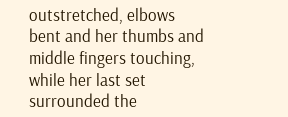outstretched, elbows bent and her thumbs and middle fingers touching, while her last set surrounded the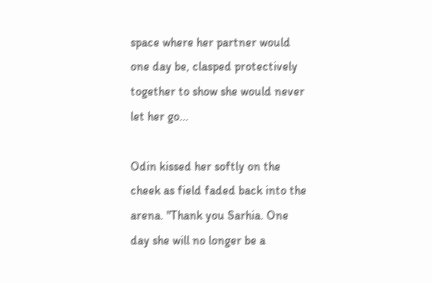space where her partner would one day be, clasped protectively together to show she would never let her go...

Odin kissed her softly on the cheek as field faded back into the arena. "Thank you Sarhia. One day she will no longer be a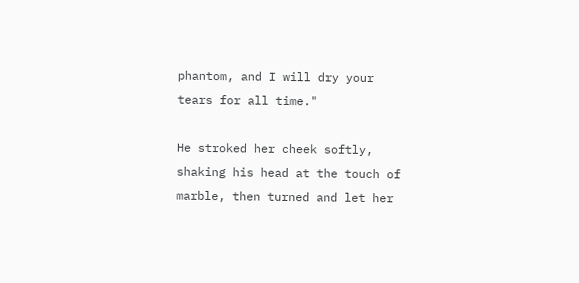phantom, and I will dry your tears for all time."

He stroked her cheek softly, shaking his head at the touch of marble, then turned and let her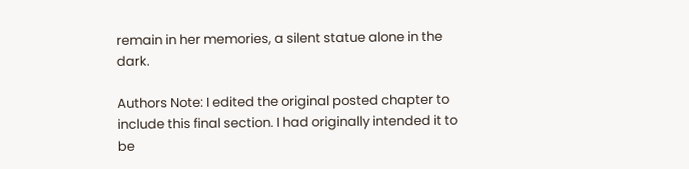remain in her memories, a silent statue alone in the dark.

Authors Note: I edited the original posted chapter to include this final section. I had originally intended it to be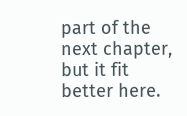part of the next chapter, but it fit better here.